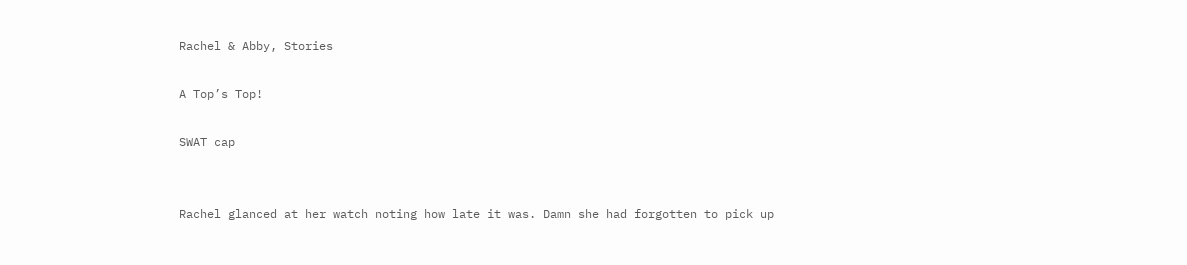Rachel & Abby, Stories

A Top’s Top!

SWAT cap


Rachel glanced at her watch noting how late it was. Damn she had forgotten to pick up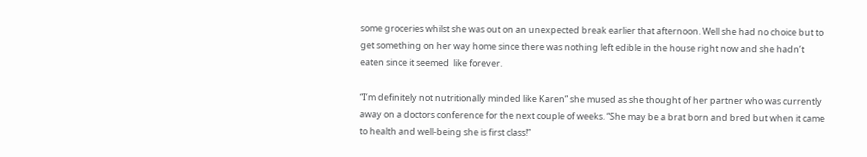some groceries whilst she was out on an unexpected break earlier that afternoon. Well she had no choice but to get something on her way home since there was nothing left edible in the house right now and she hadn’t eaten since it seemed  like forever.

“I’m definitely not nutritionally minded like Karen” she mused as she thought of her partner who was currently away on a doctors conference for the next couple of weeks. “She may be a brat born and bred but when it came to health and well-being she is first class!”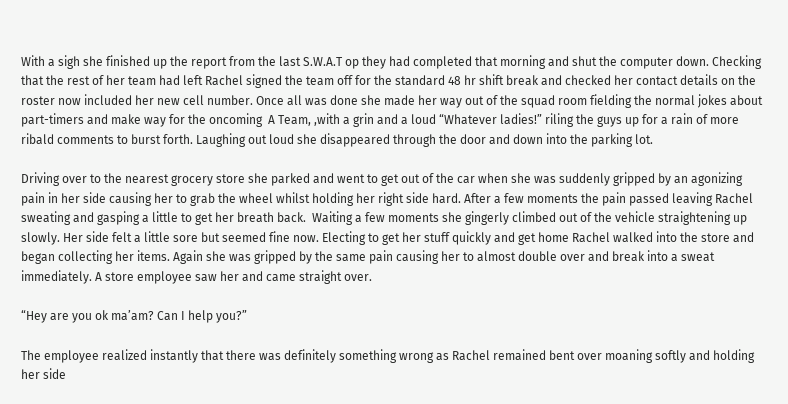With a sigh she finished up the report from the last S.W.A.T op they had completed that morning and shut the computer down. Checking that the rest of her team had left Rachel signed the team off for the standard 48 hr shift break and checked her contact details on the roster now included her new cell number. Once all was done she made her way out of the squad room fielding the normal jokes about part-timers and make way for the oncoming  A Team, ,with a grin and a loud “Whatever ladies!” riling the guys up for a rain of more ribald comments to burst forth. Laughing out loud she disappeared through the door and down into the parking lot.

Driving over to the nearest grocery store she parked and went to get out of the car when she was suddenly gripped by an agonizing pain in her side causing her to grab the wheel whilst holding her right side hard. After a few moments the pain passed leaving Rachel sweating and gasping a little to get her breath back.  Waiting a few moments she gingerly climbed out of the vehicle straightening up slowly. Her side felt a little sore but seemed fine now. Electing to get her stuff quickly and get home Rachel walked into the store and began collecting her items. Again she was gripped by the same pain causing her to almost double over and break into a sweat immediately. A store employee saw her and came straight over.

“Hey are you ok ma’am? Can I help you?”

The employee realized instantly that there was definitely something wrong as Rachel remained bent over moaning softly and holding her side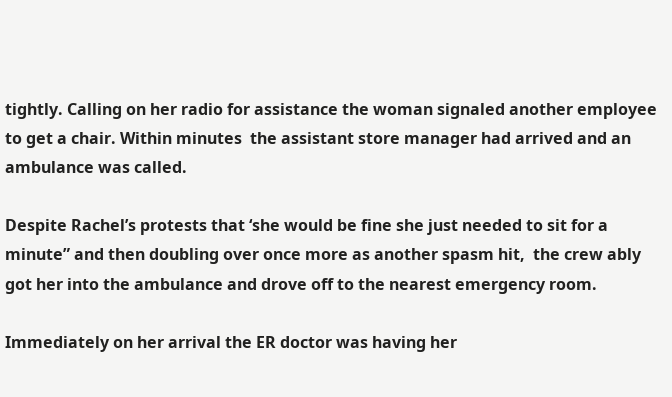tightly. Calling on her radio for assistance the woman signaled another employee to get a chair. Within minutes  the assistant store manager had arrived and an ambulance was called.

Despite Rachel’s protests that ‘she would be fine she just needed to sit for a minute” and then doubling over once more as another spasm hit,  the crew ably got her into the ambulance and drove off to the nearest emergency room.

Immediately on her arrival the ER doctor was having her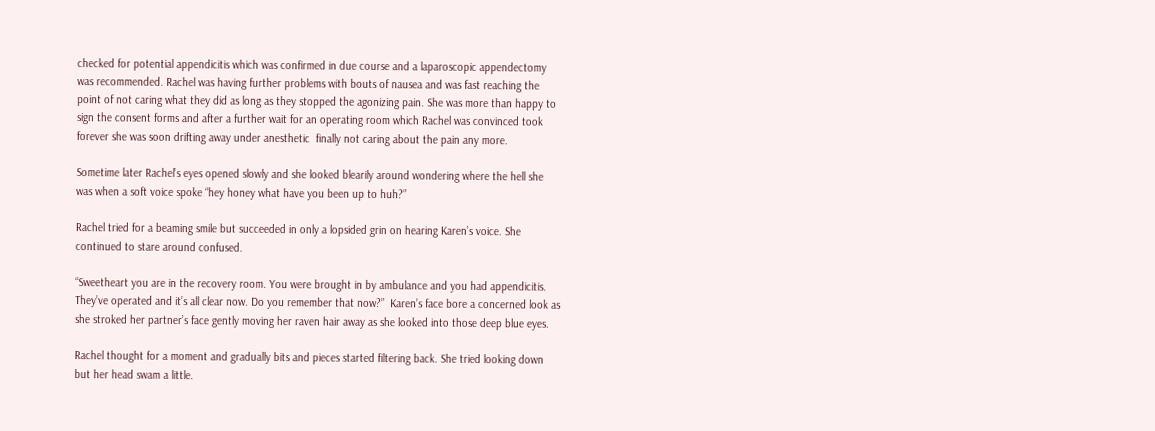checked for potential appendicitis which was confirmed in due course and a laparoscopic appendectomy was recommended. Rachel was having further problems with bouts of nausea and was fast reaching the point of not caring what they did as long as they stopped the agonizing pain. She was more than happy to sign the consent forms and after a further wait for an operating room which Rachel was convinced took forever she was soon drifting away under anesthetic  finally not caring about the pain any more.

Sometime later Rachel’s eyes opened slowly and she looked blearily around wondering where the hell she was when a soft voice spoke “hey honey what have you been up to huh?”

Rachel tried for a beaming smile but succeeded in only a lopsided grin on hearing Karen’s voice. She continued to stare around confused.

“Sweetheart you are in the recovery room. You were brought in by ambulance and you had appendicitis. They’ve operated and it’s all clear now. Do you remember that now?”  Karen’s face bore a concerned look as she stroked her partner’s face gently moving her raven hair away as she looked into those deep blue eyes.

Rachel thought for a moment and gradually bits and pieces started filtering back. She tried looking down but her head swam a little.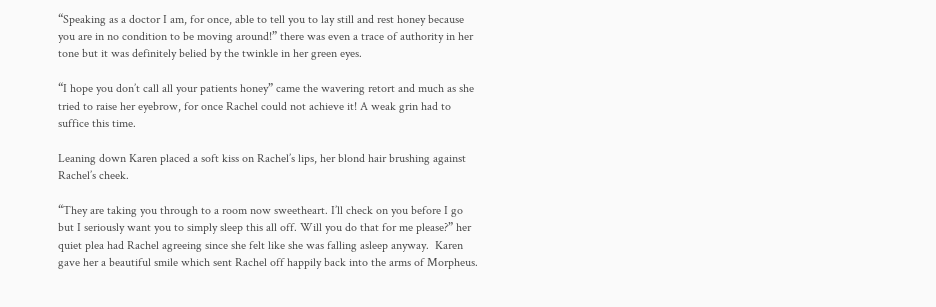“Speaking as a doctor I am, for once, able to tell you to lay still and rest honey because you are in no condition to be moving around!” there was even a trace of authority in her tone but it was definitely belied by the twinkle in her green eyes.

“I hope you don’t call all your patients honey” came the wavering retort and much as she tried to raise her eyebrow, for once Rachel could not achieve it! A weak grin had to suffice this time.

Leaning down Karen placed a soft kiss on Rachel’s lips, her blond hair brushing against Rachel’s cheek.

“They are taking you through to a room now sweetheart. I’ll check on you before I go but I seriously want you to simply sleep this all off. Will you do that for me please?” her quiet plea had Rachel agreeing since she felt like she was falling asleep anyway.  Karen gave her a beautiful smile which sent Rachel off happily back into the arms of Morpheus.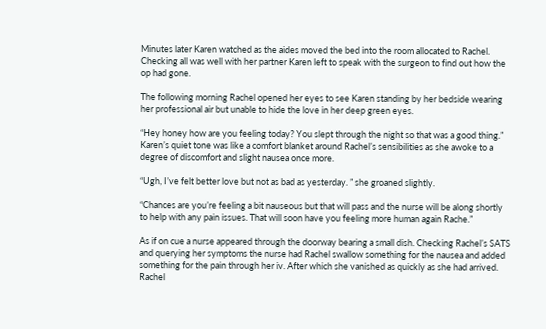Minutes later Karen watched as the aides moved the bed into the room allocated to Rachel. Checking all was well with her partner Karen left to speak with the surgeon to find out how the op had gone.

The following morning Rachel opened her eyes to see Karen standing by her bedside wearing her professional air but unable to hide the love in her deep green eyes.

“Hey honey how are you feeling today? You slept through the night so that was a good thing.” Karen’s quiet tone was like a comfort blanket around Rachel’s sensibilities as she awoke to a degree of discomfort and slight nausea once more.

“Ugh, I’ve felt better love but not as bad as yesterday. ” she groaned slightly.

“Chances are you’re feeling a bit nauseous but that will pass and the nurse will be along shortly to help with any pain issues. That will soon have you feeling more human again Rache.”

As if on cue a nurse appeared through the doorway bearing a small dish. Checking Rachel’s SATS and querying her symptoms the nurse had Rachel swallow something for the nausea and added something for the pain through her iv. After which she vanished as quickly as she had arrived. Rachel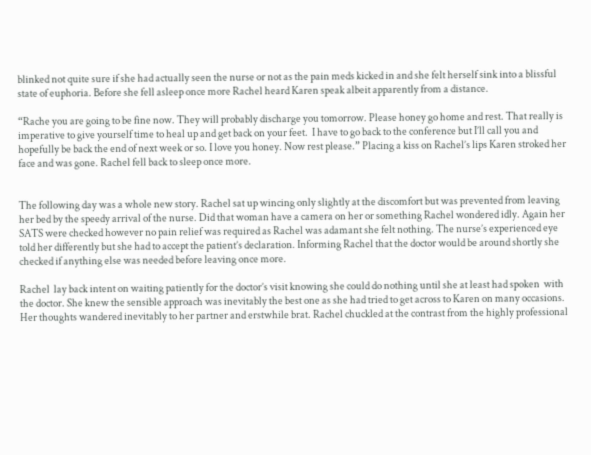blinked not quite sure if she had actually seen the nurse or not as the pain meds kicked in and she felt herself sink into a blissful state of euphoria. Before she fell asleep once more Rachel heard Karen speak albeit apparently from a distance.

“Rache you are going to be fine now. They will probably discharge you tomorrow. Please honey go home and rest. That really is imperative to give yourself time to heal up and get back on your feet.  I have to go back to the conference but I’ll call you and hopefully be back the end of next week or so. I love you honey. Now rest please.” Placing a kiss on Rachel’s lips Karen stroked her face and was gone. Rachel fell back to sleep once more.


The following day was a whole new story. Rachel sat up wincing only slightly at the discomfort but was prevented from leaving her bed by the speedy arrival of the nurse. Did that woman have a camera on her or something Rachel wondered idly. Again her SATS were checked however no pain relief was required as Rachel was adamant she felt nothing. The nurse’s experienced eye told her differently but she had to accept the patient’s declaration. Informing Rachel that the doctor would be around shortly she checked if anything else was needed before leaving once more.

Rachel  lay back intent on waiting patiently for the doctor’s visit knowing she could do nothing until she at least had spoken  with the doctor. She knew the sensible approach was inevitably the best one as she had tried to get across to Karen on many occasions. Her thoughts wandered inevitably to her partner and erstwhile brat. Rachel chuckled at the contrast from the highly professional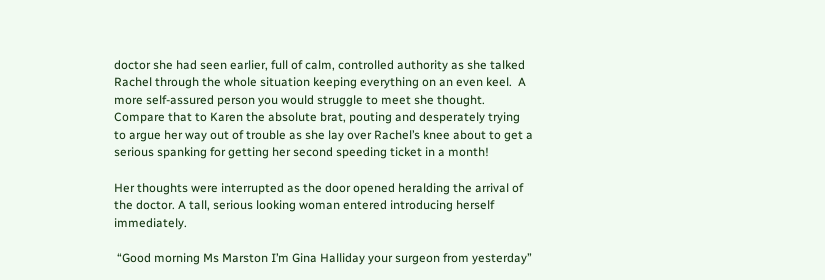doctor she had seen earlier, full of calm, controlled authority as she talked Rachel through the whole situation keeping everything on an even keel.  A more self-assured person you would struggle to meet she thought. Compare that to Karen the absolute brat, pouting and desperately trying to argue her way out of trouble as she lay over Rachel’s knee about to get a serious spanking for getting her second speeding ticket in a month!

Her thoughts were interrupted as the door opened heralding the arrival of the doctor. A tall, serious looking woman entered introducing herself immediately.

 “Good morning Ms Marston I’m Gina Halliday your surgeon from yesterday”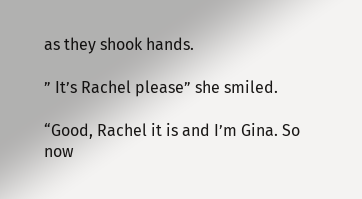as they shook hands.

” It’s Rachel please” she smiled.

“Good, Rachel it is and I’m Gina. So now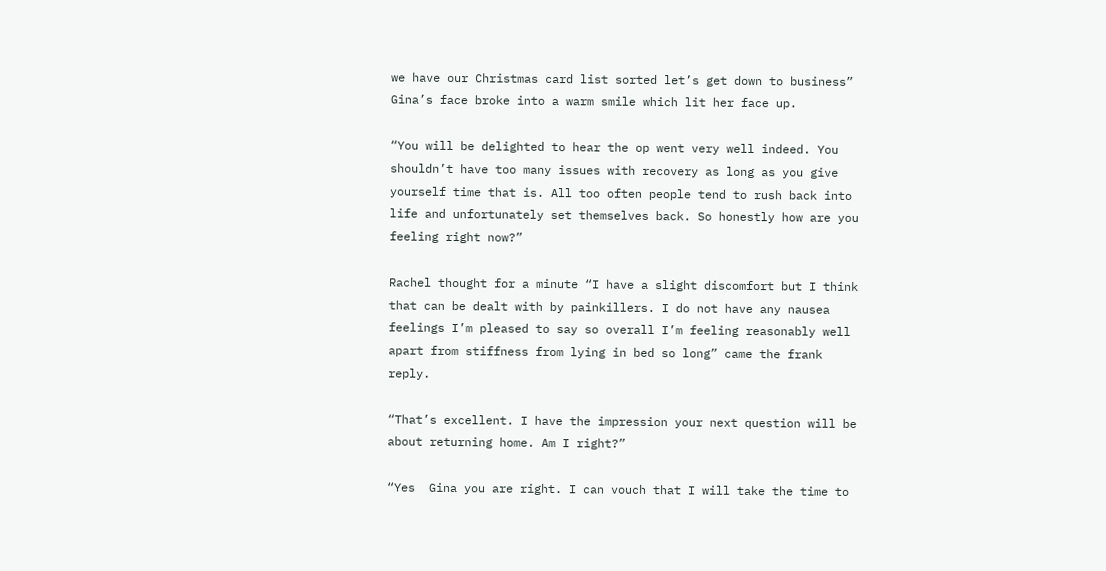we have our Christmas card list sorted let’s get down to business” Gina’s face broke into a warm smile which lit her face up.

“You will be delighted to hear the op went very well indeed. You shouldn’t have too many issues with recovery as long as you give yourself time that is. All too often people tend to rush back into life and unfortunately set themselves back. So honestly how are you feeling right now?”

Rachel thought for a minute “I have a slight discomfort but I think that can be dealt with by painkillers. I do not have any nausea feelings I’m pleased to say so overall I’m feeling reasonably well apart from stiffness from lying in bed so long” came the frank reply.

“That’s excellent. I have the impression your next question will be about returning home. Am I right?”

“Yes  Gina you are right. I can vouch that I will take the time to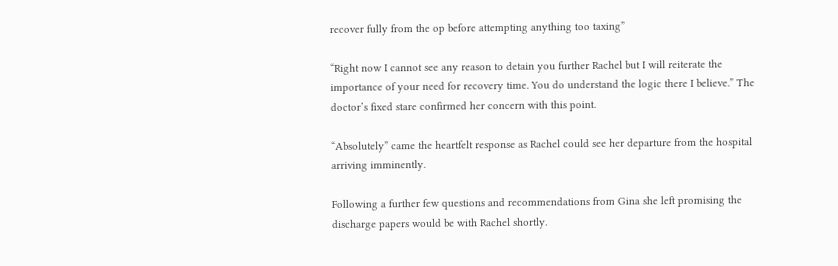recover fully from the op before attempting anything too taxing”

“Right now I cannot see any reason to detain you further Rachel but I will reiterate the importance of your need for recovery time. You do understand the logic there I believe.” The doctor’s fixed stare confirmed her concern with this point.

“Absolutely” came the heartfelt response as Rachel could see her departure from the hospital arriving imminently.

Following a further few questions and recommendations from Gina she left promising the discharge papers would be with Rachel shortly.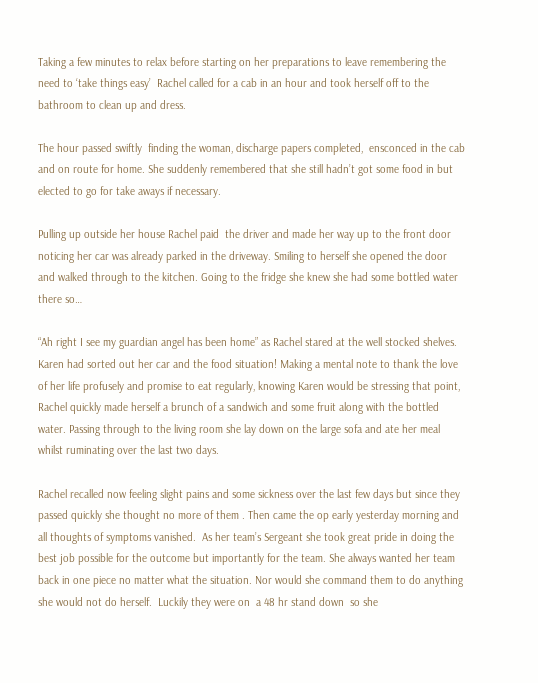Taking a few minutes to relax before starting on her preparations to leave remembering the need to ‘take things easy’  Rachel called for a cab in an hour and took herself off to the bathroom to clean up and dress.

The hour passed swiftly  finding the woman, discharge papers completed,  ensconced in the cab and on route for home. She suddenly remembered that she still hadn’t got some food in but elected to go for take aways if necessary.

Pulling up outside her house Rachel paid  the driver and made her way up to the front door noticing her car was already parked in the driveway. Smiling to herself she opened the door and walked through to the kitchen. Going to the fridge she knew she had some bottled water there so…

“Ah right I see my guardian angel has been home” as Rachel stared at the well stocked shelves. Karen had sorted out her car and the food situation! Making a mental note to thank the love of her life profusely and promise to eat regularly, knowing Karen would be stressing that point, Rachel quickly made herself a brunch of a sandwich and some fruit along with the bottled water. Passing through to the living room she lay down on the large sofa and ate her meal whilst ruminating over the last two days.

Rachel recalled now feeling slight pains and some sickness over the last few days but since they passed quickly she thought no more of them . Then came the op early yesterday morning and all thoughts of symptoms vanished.  As her team’s Sergeant she took great pride in doing the best job possible for the outcome but importantly for the team. She always wanted her team back in one piece no matter what the situation. Nor would she command them to do anything she would not do herself.  Luckily they were on  a 48 hr stand down  so she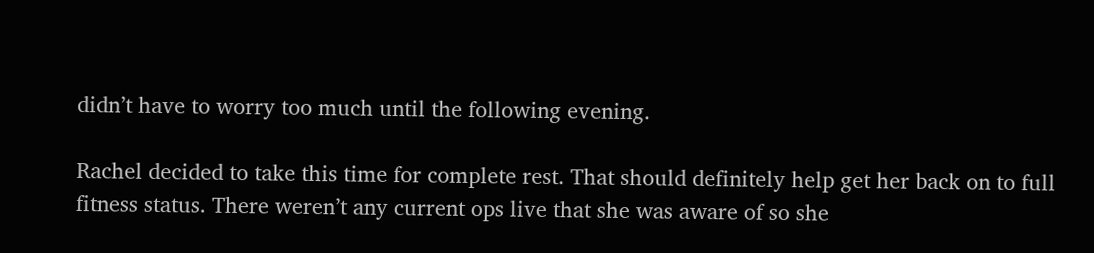didn’t have to worry too much until the following evening.

Rachel decided to take this time for complete rest. That should definitely help get her back on to full fitness status. There weren’t any current ops live that she was aware of so she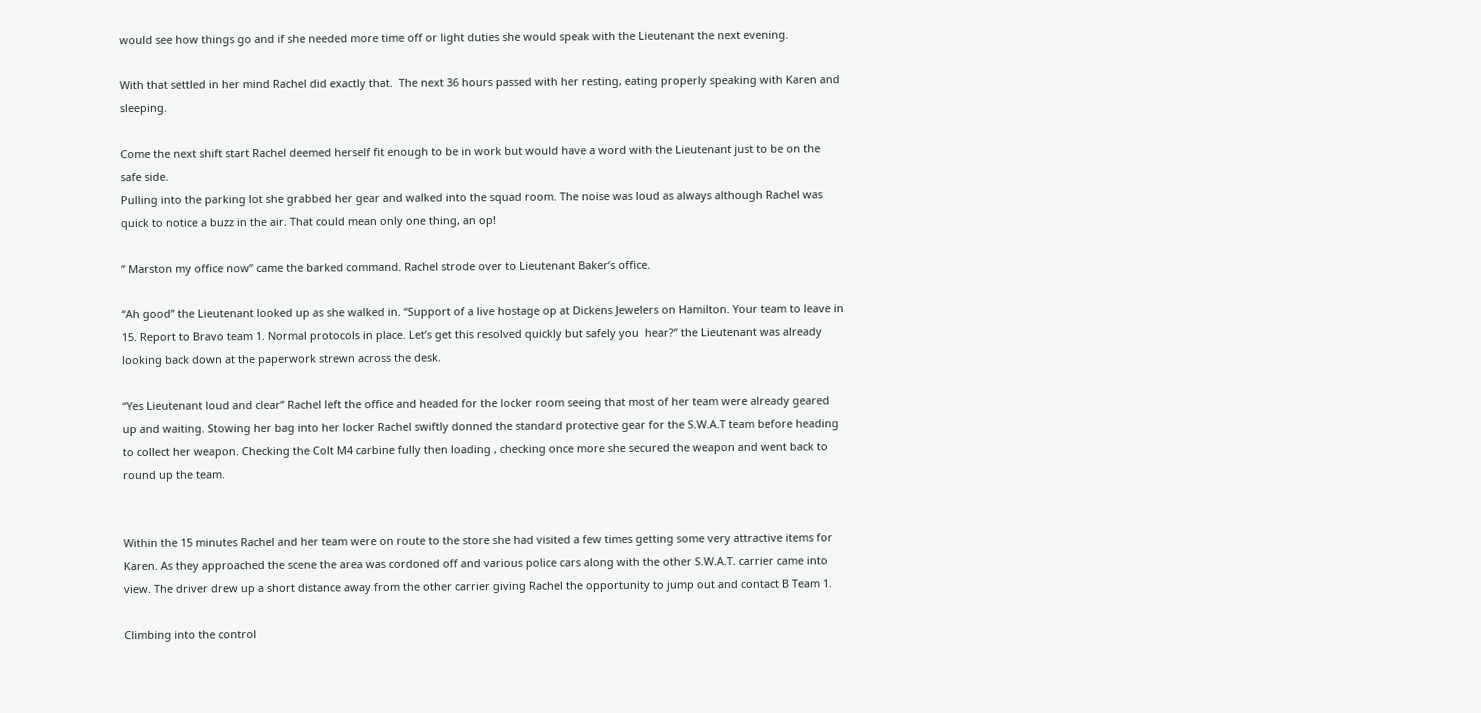would see how things go and if she needed more time off or light duties she would speak with the Lieutenant the next evening.

With that settled in her mind Rachel did exactly that.  The next 36 hours passed with her resting, eating properly speaking with Karen and sleeping.

Come the next shift start Rachel deemed herself fit enough to be in work but would have a word with the Lieutenant just to be on the safe side.
Pulling into the parking lot she grabbed her gear and walked into the squad room. The noise was loud as always although Rachel was quick to notice a buzz in the air. That could mean only one thing, an op!

” Marston my office now” came the barked command. Rachel strode over to Lieutenant Baker’s office.

“Ah good” the Lieutenant looked up as she walked in. “Support of a live hostage op at Dickens Jewelers on Hamilton. Your team to leave in 15. Report to Bravo team 1. Normal protocols in place. Let’s get this resolved quickly but safely you  hear?” the Lieutenant was already looking back down at the paperwork strewn across the desk.

“Yes Lieutenant loud and clear” Rachel left the office and headed for the locker room seeing that most of her team were already geared up and waiting. Stowing her bag into her locker Rachel swiftly donned the standard protective gear for the S.W.A.T team before heading to collect her weapon. Checking the Colt M4 carbine fully then loading , checking once more she secured the weapon and went back to round up the team.


Within the 15 minutes Rachel and her team were on route to the store she had visited a few times getting some very attractive items for Karen. As they approached the scene the area was cordoned off and various police cars along with the other S.W.A.T. carrier came into view. The driver drew up a short distance away from the other carrier giving Rachel the opportunity to jump out and contact B Team 1.

Climbing into the control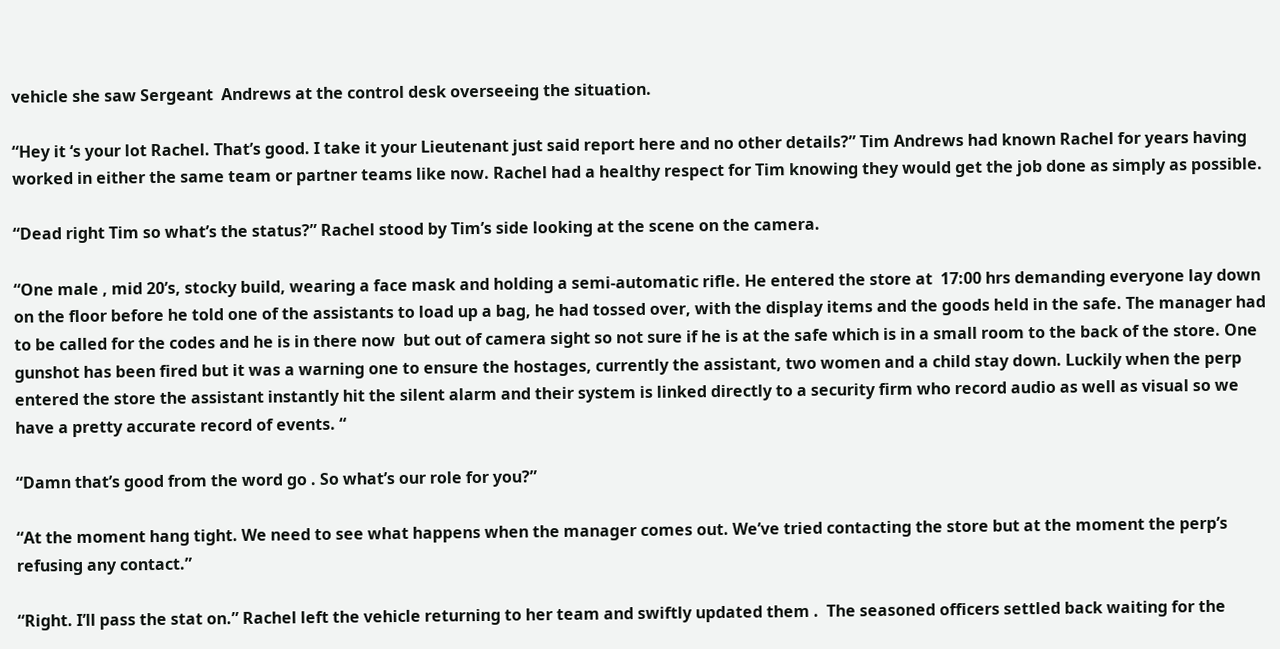vehicle she saw Sergeant  Andrews at the control desk overseeing the situation.

“Hey it ‘s your lot Rachel. That’s good. I take it your Lieutenant just said report here and no other details?” Tim Andrews had known Rachel for years having worked in either the same team or partner teams like now. Rachel had a healthy respect for Tim knowing they would get the job done as simply as possible.

“Dead right Tim so what’s the status?” Rachel stood by Tim’s side looking at the scene on the camera.

“One male , mid 20’s, stocky build, wearing a face mask and holding a semi-automatic rifle. He entered the store at  17:00 hrs demanding everyone lay down on the floor before he told one of the assistants to load up a bag, he had tossed over, with the display items and the goods held in the safe. The manager had to be called for the codes and he is in there now  but out of camera sight so not sure if he is at the safe which is in a small room to the back of the store. One gunshot has been fired but it was a warning one to ensure the hostages, currently the assistant, two women and a child stay down. Luckily when the perp entered the store the assistant instantly hit the silent alarm and their system is linked directly to a security firm who record audio as well as visual so we have a pretty accurate record of events. “

“Damn that’s good from the word go . So what’s our role for you?”

“At the moment hang tight. We need to see what happens when the manager comes out. We’ve tried contacting the store but at the moment the perp’s refusing any contact.”

“Right. I’ll pass the stat on.” Rachel left the vehicle returning to her team and swiftly updated them .  The seasoned officers settled back waiting for the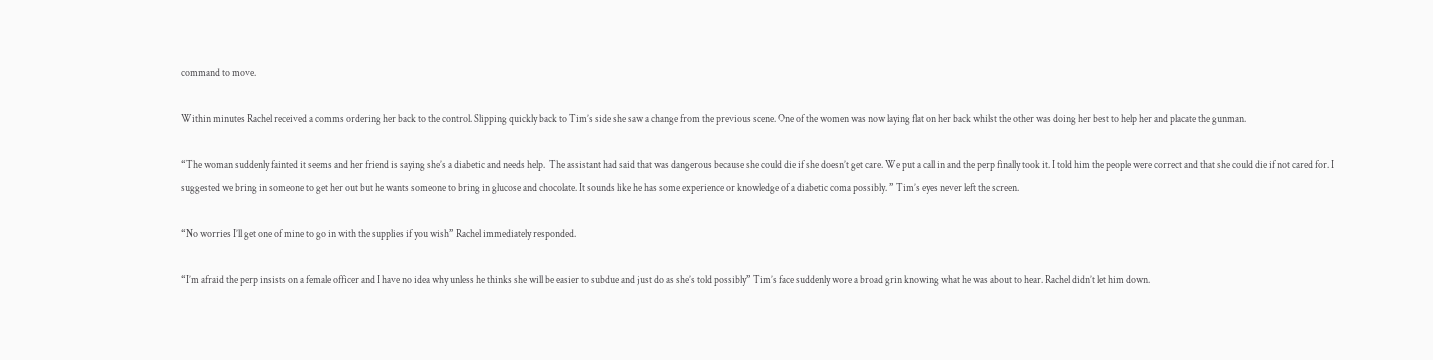command to move.

Within minutes Rachel received a comms ordering her back to the control. Slipping quickly back to Tim’s side she saw a change from the previous scene. One of the women was now laying flat on her back whilst the other was doing her best to help her and placate the gunman.

“The woman suddenly fainted it seems and her friend is saying she’s a diabetic and needs help.  The assistant had said that was dangerous because she could die if she doesn’t get care. We put a call in and the perp finally took it. I told him the people were correct and that she could die if not cared for. I suggested we bring in someone to get her out but he wants someone to bring in glucose and chocolate. It sounds like he has some experience or knowledge of a diabetic coma possibly. ” Tim’s eyes never left the screen.

“No worries I’ll get one of mine to go in with the supplies if you wish” Rachel immediately responded.

“I’m afraid the perp insists on a female officer and I have no idea why unless he thinks she will be easier to subdue and just do as she’s told possibly” Tim’s face suddenly wore a broad grin knowing what he was about to hear. Rachel didn’t let him down.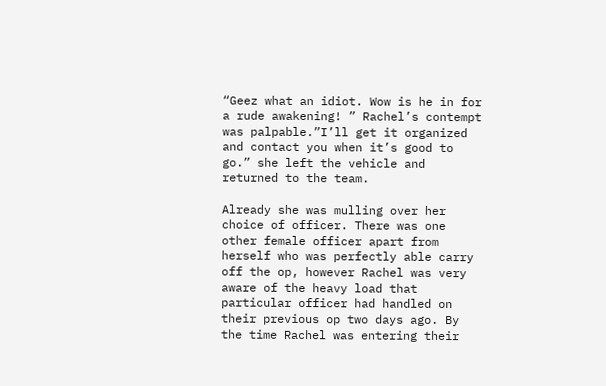“Geez what an idiot. Wow is he in for a rude awakening! ” Rachel’s contempt was palpable.”I’ll get it organized and contact you when it’s good to go.” she left the vehicle and returned to the team.

Already she was mulling over her choice of officer. There was one other female officer apart from herself who was perfectly able carry off the op, however Rachel was very aware of the heavy load that particular officer had handled on their previous op two days ago. By the time Rachel was entering their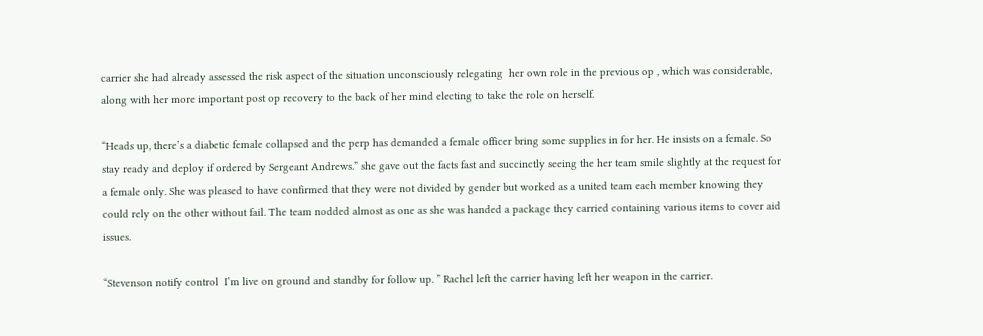carrier she had already assessed the risk aspect of the situation unconsciously relegating  her own role in the previous op , which was considerable, along with her more important post op recovery to the back of her mind electing to take the role on herself.

“Heads up, there’s a diabetic female collapsed and the perp has demanded a female officer bring some supplies in for her. He insists on a female. So stay ready and deploy if ordered by Sergeant Andrews.” she gave out the facts fast and succinctly seeing the her team smile slightly at the request for a female only. She was pleased to have confirmed that they were not divided by gender but worked as a united team each member knowing they could rely on the other without fail. The team nodded almost as one as she was handed a package they carried containing various items to cover aid issues.

“Stevenson notify control  I’m live on ground and standby for follow up. ” Rachel left the carrier having left her weapon in the carrier.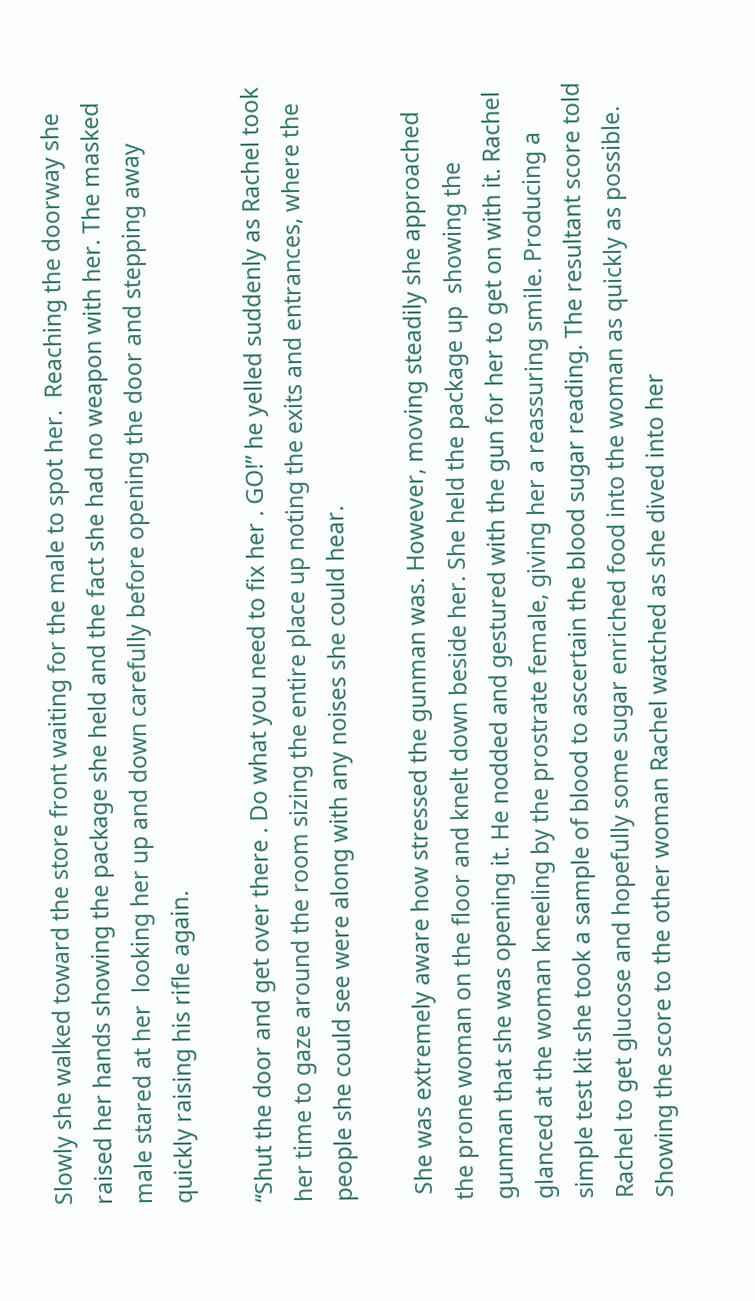Slowly she walked toward the store front waiting for the male to spot her.  Reaching the doorway she raised her hands showing the package she held and the fact she had no weapon with her. The masked male stared at her  looking her up and down carefully before opening the door and stepping away quickly raising his rifle again.

“Shut the door and get over there . Do what you need to fix her . GO!” he yelled suddenly as Rachel took her time to gaze around the room sizing the entire place up noting the exits and entrances, where the people she could see were along with any noises she could hear.

 She was extremely aware how stressed the gunman was. However, moving steadily she approached the prone woman on the floor and knelt down beside her. She held the package up  showing the gunman that she was opening it. He nodded and gestured with the gun for her to get on with it. Rachel glanced at the woman kneeling by the prostrate female, giving her a reassuring smile. Producing a simple test kit she took a sample of blood to ascertain the blood sugar reading. The resultant score told Rachel to get glucose and hopefully some sugar enriched food into the woman as quickly as possible. Showing the score to the other woman Rachel watched as she dived into her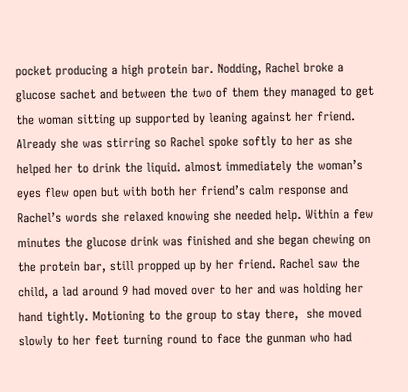pocket producing a high protein bar. Nodding, Rachel broke a glucose sachet and between the two of them they managed to get the woman sitting up supported by leaning against her friend. Already she was stirring so Rachel spoke softly to her as she helped her to drink the liquid. almost immediately the woman’s eyes flew open but with both her friend’s calm response and Rachel’s words she relaxed knowing she needed help. Within a few minutes the glucose drink was finished and she began chewing on the protein bar, still propped up by her friend. Rachel saw the child, a lad around 9 had moved over to her and was holding her hand tightly. Motioning to the group to stay there,  she moved slowly to her feet turning round to face the gunman who had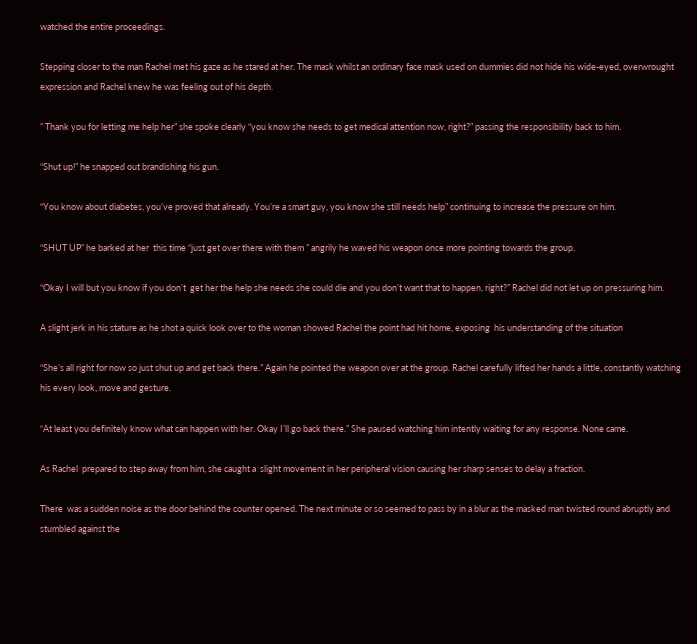watched the entire proceedings.

Stepping closer to the man Rachel met his gaze as he stared at her. The mask whilst an ordinary face mask used on dummies did not hide his wide-eyed, overwrought expression and Rachel knew he was feeling out of his depth.

” Thank you for letting me help her” she spoke clearly “you know she needs to get medical attention now, right?” passing the responsibility back to him.

“Shut up!” he snapped out brandishing his gun.

“You know about diabetes, you’ve proved that already. You’re a smart guy, you know she still needs help” continuing to increase the pressure on him.

“SHUT UP” he barked at her  this time “just get over there with them ” angrily he waved his weapon once more pointing towards the group.

“Okay I will but you know if you don’t  get her the help she needs she could die and you don’t want that to happen, right?” Rachel did not let up on pressuring him.

A slight jerk in his stature as he shot a quick look over to the woman showed Rachel the point had hit home, exposing  his understanding of the situation

“She’s all right for now so just shut up and get back there.” Again he pointed the weapon over at the group. Rachel carefully lifted her hands a little, constantly watching his every look, move and gesture.

“At least you definitely know what can happen with her. Okay I’ll go back there.” She paused watching him intently waiting for any response. None came.

As Rachel  prepared to step away from him, she caught a  slight movement in her peripheral vision causing her sharp senses to delay a fraction.

There  was a sudden noise as the door behind the counter opened. The next minute or so seemed to pass by in a blur as the masked man twisted round abruptly and stumbled against the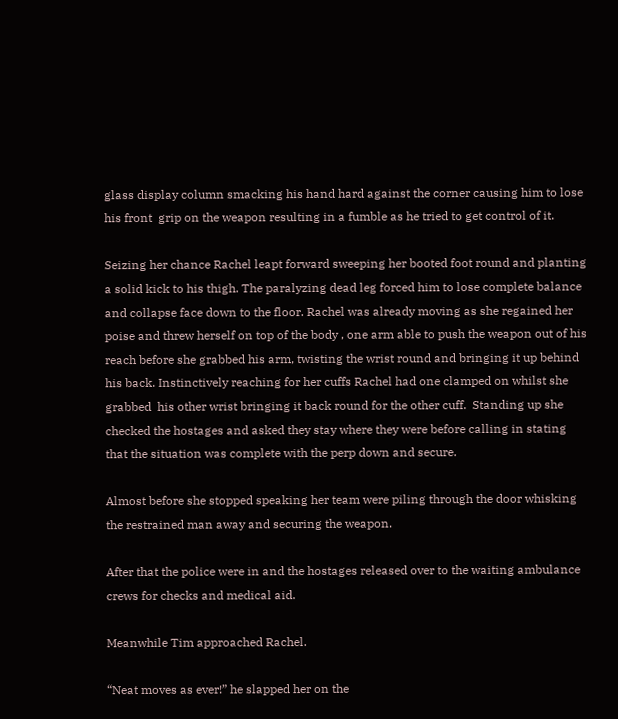glass display column smacking his hand hard against the corner causing him to lose his front  grip on the weapon resulting in a fumble as he tried to get control of it.

Seizing her chance Rachel leapt forward sweeping her booted foot round and planting a solid kick to his thigh. The paralyzing dead leg forced him to lose complete balance and collapse face down to the floor. Rachel was already moving as she regained her poise and threw herself on top of the body , one arm able to push the weapon out of his reach before she grabbed his arm, twisting the wrist round and bringing it up behind his back. Instinctively reaching for her cuffs Rachel had one clamped on whilst she grabbed  his other wrist bringing it back round for the other cuff.  Standing up she checked the hostages and asked they stay where they were before calling in stating  that the situation was complete with the perp down and secure.

Almost before she stopped speaking her team were piling through the door whisking the restrained man away and securing the weapon.

After that the police were in and the hostages released over to the waiting ambulance crews for checks and medical aid.

Meanwhile Tim approached Rachel.

“Neat moves as ever!” he slapped her on the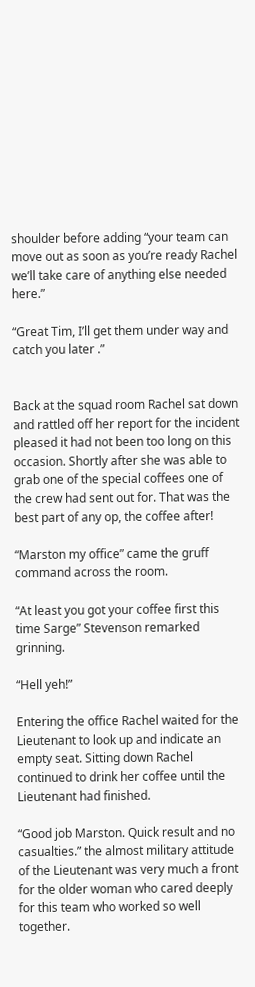shoulder before adding “your team can move out as soon as you’re ready Rachel we’ll take care of anything else needed here.”

“Great Tim, I’ll get them under way and catch you later .”


Back at the squad room Rachel sat down and rattled off her report for the incident pleased it had not been too long on this occasion. Shortly after she was able to grab one of the special coffees one of the crew had sent out for. That was the best part of any op, the coffee after!

“Marston my office” came the gruff command across the room.

“At least you got your coffee first this time Sarge” Stevenson remarked grinning.

“Hell yeh!”

Entering the office Rachel waited for the Lieutenant to look up and indicate an empty seat. Sitting down Rachel continued to drink her coffee until the Lieutenant had finished.

“Good job Marston. Quick result and no casualties.” the almost military attitude of the Lieutenant was very much a front for the older woman who cared deeply for this team who worked so well together.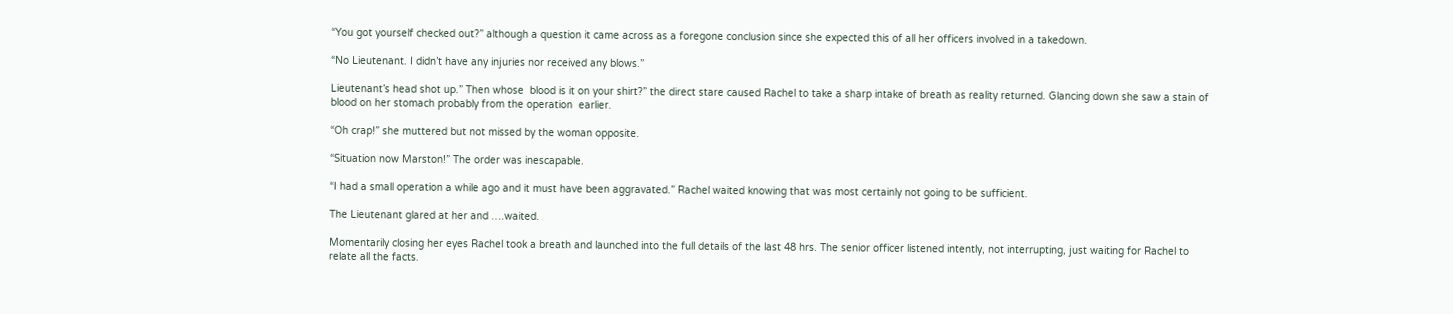“You got yourself checked out?” although a question it came across as a foregone conclusion since she expected this of all her officers involved in a takedown.

“No Lieutenant. I didn’t have any injuries nor received any blows.”

Lieutenant’s head shot up.” Then whose  blood is it on your shirt?” the direct stare caused Rachel to take a sharp intake of breath as reality returned. Glancing down she saw a stain of blood on her stomach probably from the operation  earlier.

“Oh crap!” she muttered but not missed by the woman opposite.

“Situation now Marston!” The order was inescapable.

“I had a small operation a while ago and it must have been aggravated.” Rachel waited knowing that was most certainly not going to be sufficient.

The Lieutenant glared at her and ….waited.

Momentarily closing her eyes Rachel took a breath and launched into the full details of the last 48 hrs. The senior officer listened intently, not interrupting, just waiting for Rachel to relate all the facts.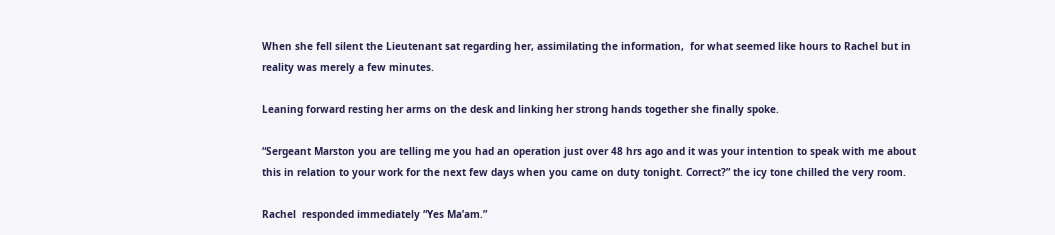When she fell silent the Lieutenant sat regarding her, assimilating the information,  for what seemed like hours to Rachel but in reality was merely a few minutes.

Leaning forward resting her arms on the desk and linking her strong hands together she finally spoke.

“Sergeant Marston you are telling me you had an operation just over 48 hrs ago and it was your intention to speak with me about this in relation to your work for the next few days when you came on duty tonight. Correct?” the icy tone chilled the very room.

Rachel  responded immediately “Yes Ma’am.”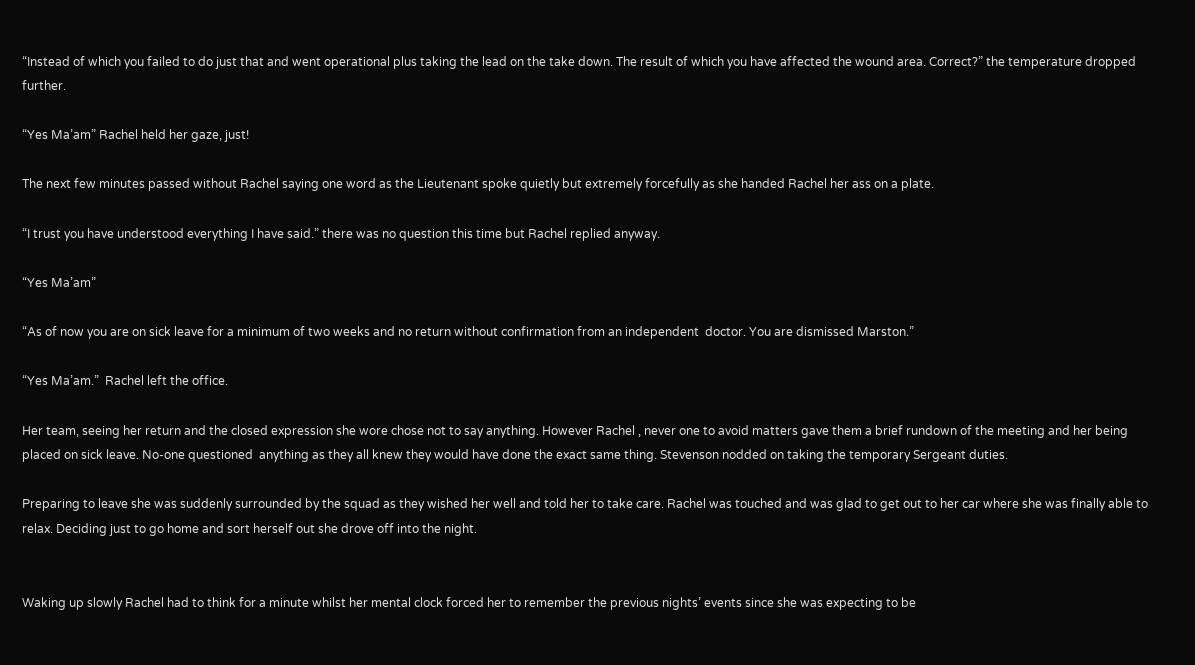“Instead of which you failed to do just that and went operational plus taking the lead on the take down. The result of which you have affected the wound area. Correct?” the temperature dropped further.

“Yes Ma’am” Rachel held her gaze, just!

The next few minutes passed without Rachel saying one word as the Lieutenant spoke quietly but extremely forcefully as she handed Rachel her ass on a plate.

“I trust you have understood everything I have said.” there was no question this time but Rachel replied anyway.

“Yes Ma’am”

“As of now you are on sick leave for a minimum of two weeks and no return without confirmation from an independent  doctor. You are dismissed Marston.”

“Yes Ma’am.”  Rachel left the office.

Her team, seeing her return and the closed expression she wore chose not to say anything. However Rachel , never one to avoid matters gave them a brief rundown of the meeting and her being placed on sick leave. No-one questioned  anything as they all knew they would have done the exact same thing. Stevenson nodded on taking the temporary Sergeant duties.

Preparing to leave she was suddenly surrounded by the squad as they wished her well and told her to take care. Rachel was touched and was glad to get out to her car where she was finally able to relax. Deciding just to go home and sort herself out she drove off into the night.


Waking up slowly Rachel had to think for a minute whilst her mental clock forced her to remember the previous nights’ events since she was expecting to be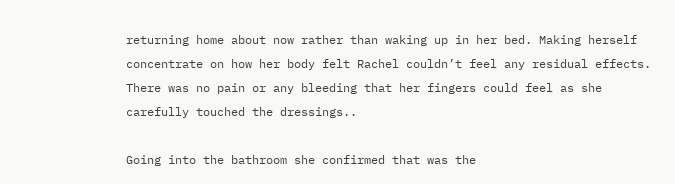returning home about now rather than waking up in her bed. Making herself concentrate on how her body felt Rachel couldn’t feel any residual effects. There was no pain or any bleeding that her fingers could feel as she carefully touched the dressings..

Going into the bathroom she confirmed that was the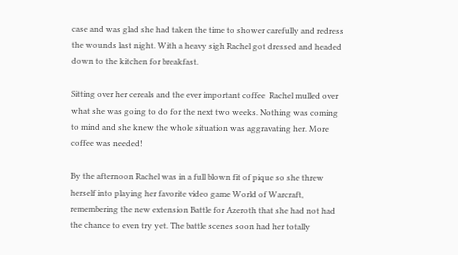case and was glad she had taken the time to shower carefully and redress the wounds last night. With a heavy sigh Rachel got dressed and headed down to the kitchen for breakfast.

Sitting over her cereals and the ever important coffee  Rachel mulled over what she was going to do for the next two weeks. Nothing was coming to mind and she knew the whole situation was aggravating her. More coffee was needed!

By the afternoon Rachel was in a full blown fit of pique so she threw herself into playing her favorite video game World of Warcraft,  remembering the new extension Battle for Azeroth that she had not had the chance to even try yet. The battle scenes soon had her totally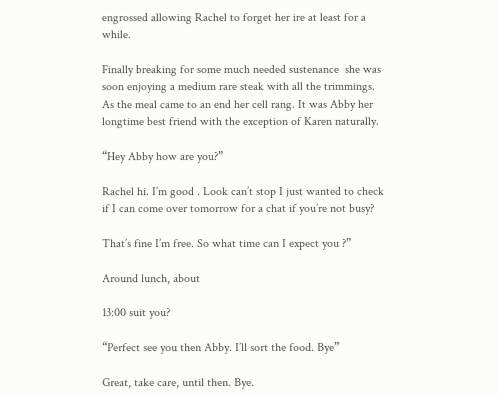engrossed allowing Rachel to forget her ire at least for a while.

Finally breaking for some much needed sustenance  she was soon enjoying a medium rare steak with all the trimmings. As the meal came to an end her cell rang. It was Abby her longtime best friend with the exception of Karen naturally.

“Hey Abby how are you?”

Rachel hi. I’m good . Look can’t stop I just wanted to check if I can come over tomorrow for a chat if you’re not busy?

That’s fine I’m free. So what time can I expect you ?”

Around lunch, about

13:00 suit you?

“Perfect see you then Abby. I’ll sort the food. Bye”

Great, take care, until then. Bye.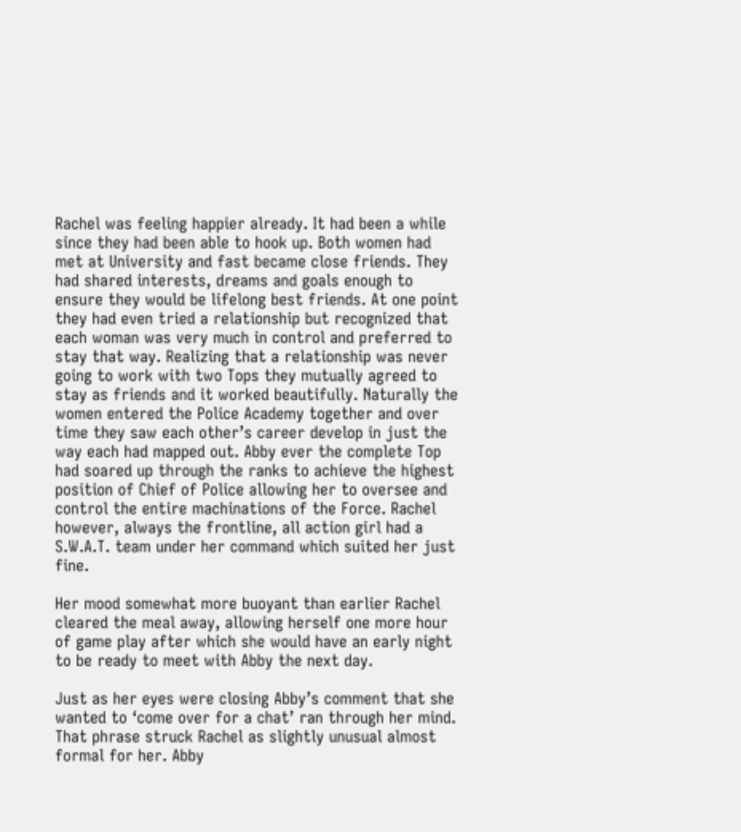Rachel was feeling happier already. It had been a while since they had been able to hook up. Both women had met at University and fast became close friends. They had shared interests, dreams and goals enough to ensure they would be lifelong best friends. At one point they had even tried a relationship but recognized that each woman was very much in control and preferred to stay that way. Realizing that a relationship was never going to work with two Tops they mutually agreed to stay as friends and it worked beautifully. Naturally the women entered the Police Academy together and over time they saw each other’s career develop in just the way each had mapped out. Abby ever the complete Top had soared up through the ranks to achieve the highest position of Chief of Police allowing her to oversee and control the entire machinations of the Force. Rachel however, always the frontline, all action girl had a S.W.A.T. team under her command which suited her just fine.

Her mood somewhat more buoyant than earlier Rachel cleared the meal away, allowing herself one more hour of game play after which she would have an early night to be ready to meet with Abby the next day.

Just as her eyes were closing Abby’s comment that she wanted to ‘come over for a chat’ ran through her mind. That phrase struck Rachel as slightly unusual almost formal for her. Abby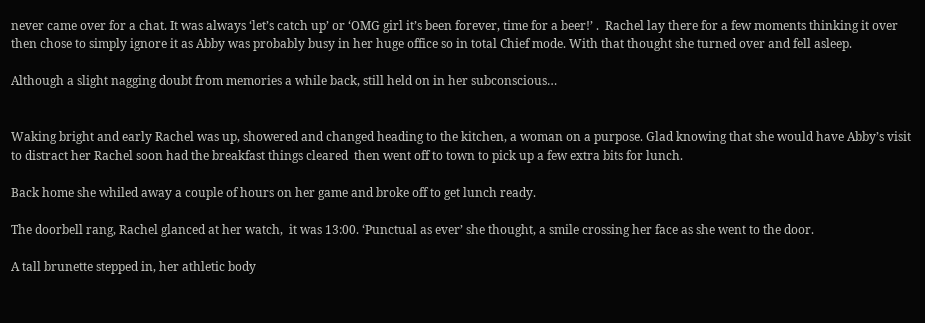never came over for a chat. It was always ‘let’s catch up’ or ‘OMG girl it’s been forever, time for a beer!’ .  Rachel lay there for a few moments thinking it over then chose to simply ignore it as Abby was probably busy in her huge office so in total Chief mode. With that thought she turned over and fell asleep.

Although a slight nagging doubt from memories a while back, still held on in her subconscious…


Waking bright and early Rachel was up, showered and changed heading to the kitchen, a woman on a purpose. Glad knowing that she would have Abby’s visit to distract her Rachel soon had the breakfast things cleared  then went off to town to pick up a few extra bits for lunch.

Back home she whiled away a couple of hours on her game and broke off to get lunch ready.

The doorbell rang, Rachel glanced at her watch,  it was 13:00. ‘Punctual as ever’ she thought, a smile crossing her face as she went to the door.

A tall brunette stepped in, her athletic body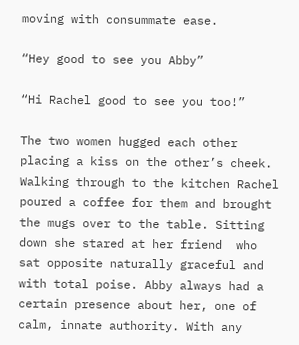moving with consummate ease.

“Hey good to see you Abby”

“Hi Rachel good to see you too!”

The two women hugged each other placing a kiss on the other’s cheek. Walking through to the kitchen Rachel poured a coffee for them and brought the mugs over to the table. Sitting down she stared at her friend  who sat opposite naturally graceful and with total poise. Abby always had a certain presence about her, one of calm, innate authority. With any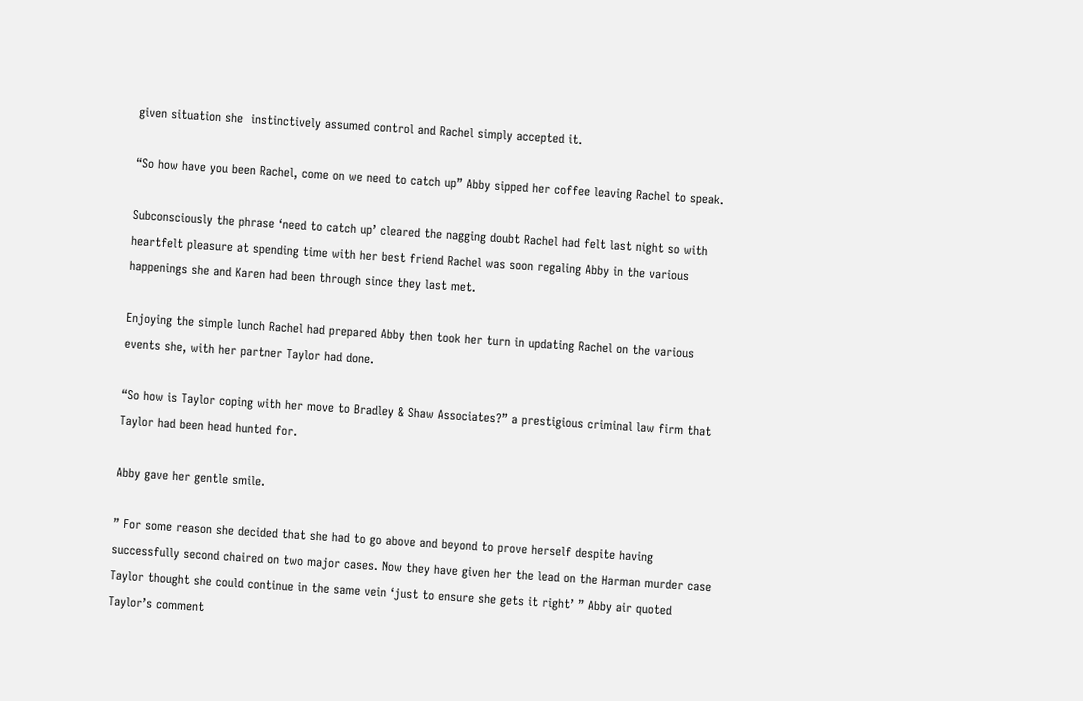given situation she  instinctively assumed control and Rachel simply accepted it.

“So how have you been Rachel, come on we need to catch up” Abby sipped her coffee leaving Rachel to speak.

Subconsciously the phrase ‘need to catch up’ cleared the nagging doubt Rachel had felt last night so with heartfelt pleasure at spending time with her best friend Rachel was soon regaling Abby in the various happenings she and Karen had been through since they last met.

Enjoying the simple lunch Rachel had prepared Abby then took her turn in updating Rachel on the various events she, with her partner Taylor had done.

“So how is Taylor coping with her move to Bradley & Shaw Associates?” a prestigious criminal law firm that Taylor had been head hunted for.

Abby gave her gentle smile.

” For some reason she decided that she had to go above and beyond to prove herself despite having successfully second chaired on two major cases. Now they have given her the lead on the Harman murder case Taylor thought she could continue in the same vein ‘just to ensure she gets it right’ ” Abby air quoted Taylor’s comment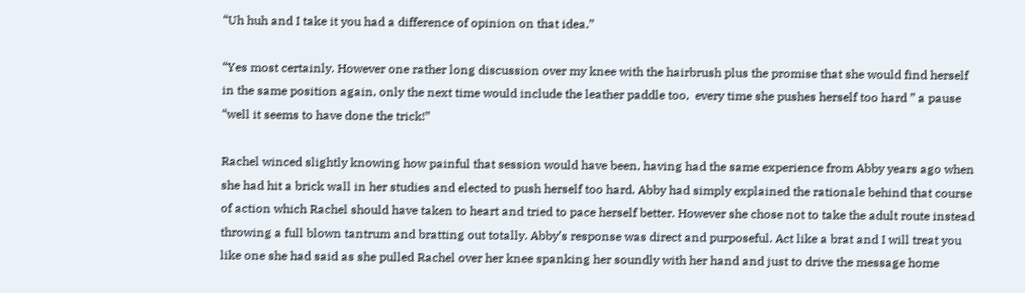“Uh huh and I take it you had a difference of opinion on that idea.”

“Yes most certainly. However one rather long discussion over my knee with the hairbrush plus the promise that she would find herself in the same position again, only the next time would include the leather paddle too,  every time she pushes herself too hard ” a pause “well it seems to have done the trick!”

Rachel winced slightly knowing how painful that session would have been, having had the same experience from Abby years ago when she had hit a brick wall in her studies and elected to push herself too hard. Abby had simply explained the rationale behind that course of action which Rachel should have taken to heart and tried to pace herself better. However she chose not to take the adult route instead throwing a full blown tantrum and bratting out totally. Abby’s response was direct and purposeful. Act like a brat and I will treat you like one she had said as she pulled Rachel over her knee spanking her soundly with her hand and just to drive the message home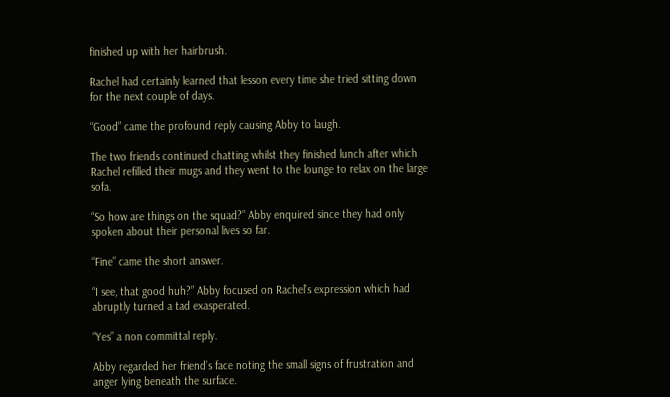finished up with her hairbrush.

Rachel had certainly learned that lesson every time she tried sitting down for the next couple of days.

“Good” came the profound reply causing Abby to laugh.

The two friends continued chatting whilst they finished lunch after which Rachel refilled their mugs and they went to the lounge to relax on the large sofa.

“So how are things on the squad?” Abby enquired since they had only spoken about their personal lives so far.

“Fine” came the short answer.

“I see, that good huh?” Abby focused on Rachel’s expression which had abruptly turned a tad exasperated.

“Yes” a non committal reply.

Abby regarded her friend’s face noting the small signs of frustration and anger lying beneath the surface.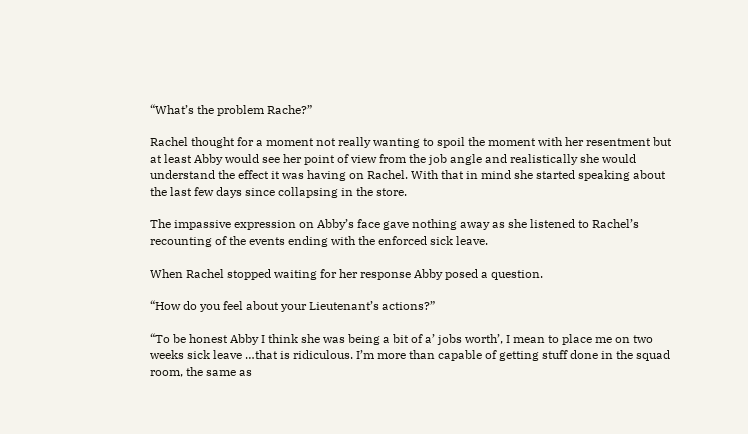“What’s the problem Rache?”

Rachel thought for a moment not really wanting to spoil the moment with her resentment but at least Abby would see her point of view from the job angle and realistically she would understand the effect it was having on Rachel. With that in mind she started speaking about the last few days since collapsing in the store.

The impassive expression on Abby’s face gave nothing away as she listened to Rachel’s recounting of the events ending with the enforced sick leave.

When Rachel stopped waiting for her response Abby posed a question.

“How do you feel about your Lieutenant’s actions?”

“To be honest Abby I think she was being a bit of a’ jobs worth’, I mean to place me on two weeks sick leave …that is ridiculous. I’m more than capable of getting stuff done in the squad room, the same as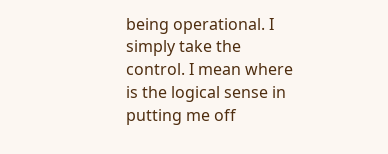being operational. I simply take the control. I mean where is the logical sense in putting me off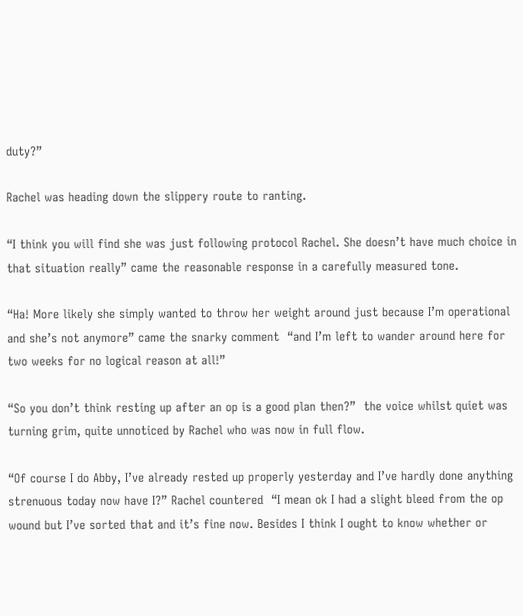duty?”

Rachel was heading down the slippery route to ranting.

“I think you will find she was just following protocol Rachel. She doesn’t have much choice in that situation really” came the reasonable response in a carefully measured tone.

“Ha! More likely she simply wanted to throw her weight around just because I’m operational and she’s not anymore” came the snarky comment  “and I’m left to wander around here for two weeks for no logical reason at all!”

“So you don’t think resting up after an op is a good plan then?”  the voice whilst quiet was turning grim, quite unnoticed by Rachel who was now in full flow.

“Of course I do Abby, I’ve already rested up properly yesterday and I’ve hardly done anything strenuous today now have I?” Rachel countered  “I mean ok I had a slight bleed from the op wound but I’ve sorted that and it’s fine now. Besides I think I ought to know whether or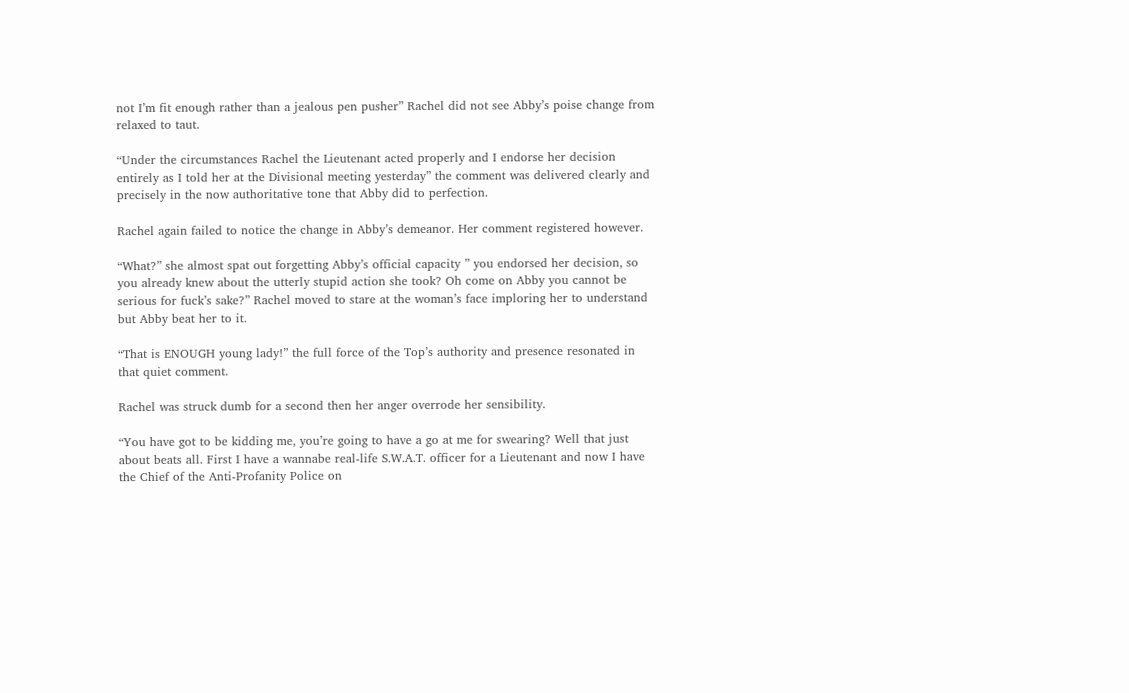not I’m fit enough rather than a jealous pen pusher” Rachel did not see Abby’s poise change from relaxed to taut.

“Under the circumstances Rachel the Lieutenant acted properly and I endorse her decision entirely as I told her at the Divisional meeting yesterday” the comment was delivered clearly and precisely in the now authoritative tone that Abby did to perfection.

Rachel again failed to notice the change in Abby’s demeanor. Her comment registered however.

“What?” she almost spat out forgetting Abby’s official capacity ” you endorsed her decision, so you already knew about the utterly stupid action she took? Oh come on Abby you cannot be serious for fuck’s sake?” Rachel moved to stare at the woman’s face imploring her to understand but Abby beat her to it.

“That is ENOUGH young lady!” the full force of the Top’s authority and presence resonated in that quiet comment.

Rachel was struck dumb for a second then her anger overrode her sensibility.

“You have got to be kidding me, you’re going to have a go at me for swearing? Well that just about beats all. First I have a wannabe real-life S.W.A.T. officer for a Lieutenant and now I have the Chief of the Anti-Profanity Police on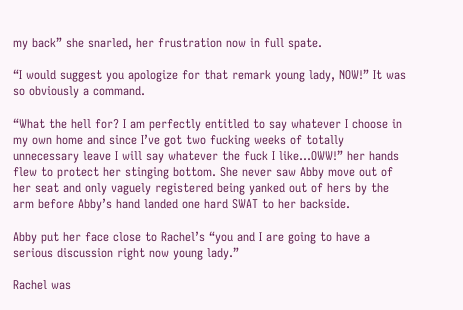my back” she snarled, her frustration now in full spate.

“I would suggest you apologize for that remark young lady, NOW!” It was so obviously a command.

“What the hell for? I am perfectly entitled to say whatever I choose in my own home and since I’ve got two fucking weeks of totally unnecessary leave I will say whatever the fuck I like…OWW!” her hands flew to protect her stinging bottom. She never saw Abby move out of her seat and only vaguely registered being yanked out of hers by the arm before Abby’s hand landed one hard SWAT to her backside.

Abby put her face close to Rachel’s “you and I are going to have a serious discussion right now young lady.”

Rachel was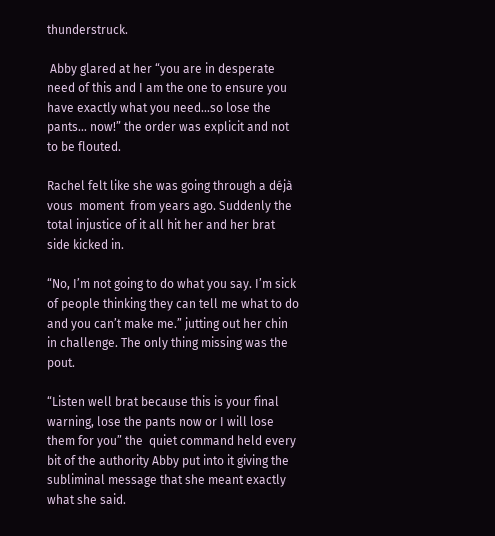thunderstruck.

 Abby glared at her “you are in desperate need of this and I am the one to ensure you have exactly what you need…so lose the pants… now!” the order was explicit and not to be flouted.

Rachel felt like she was going through a déjà vous  moment  from years ago. Suddenly the total injustice of it all hit her and her brat side kicked in.

“No, I’m not going to do what you say. I’m sick of people thinking they can tell me what to do and you can’t make me.” jutting out her chin in challenge. The only thing missing was the pout.

“Listen well brat because this is your final warning, lose the pants now or I will lose them for you” the  quiet command held every bit of the authority Abby put into it giving the subliminal message that she meant exactly what she said.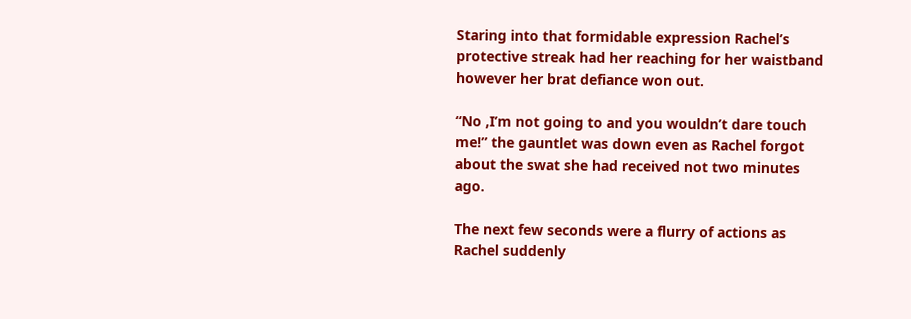Staring into that formidable expression Rachel’s protective streak had her reaching for her waistband however her brat defiance won out.

“No ,I’m not going to and you wouldn’t dare touch me!” the gauntlet was down even as Rachel forgot about the swat she had received not two minutes ago.

The next few seconds were a flurry of actions as Rachel suddenly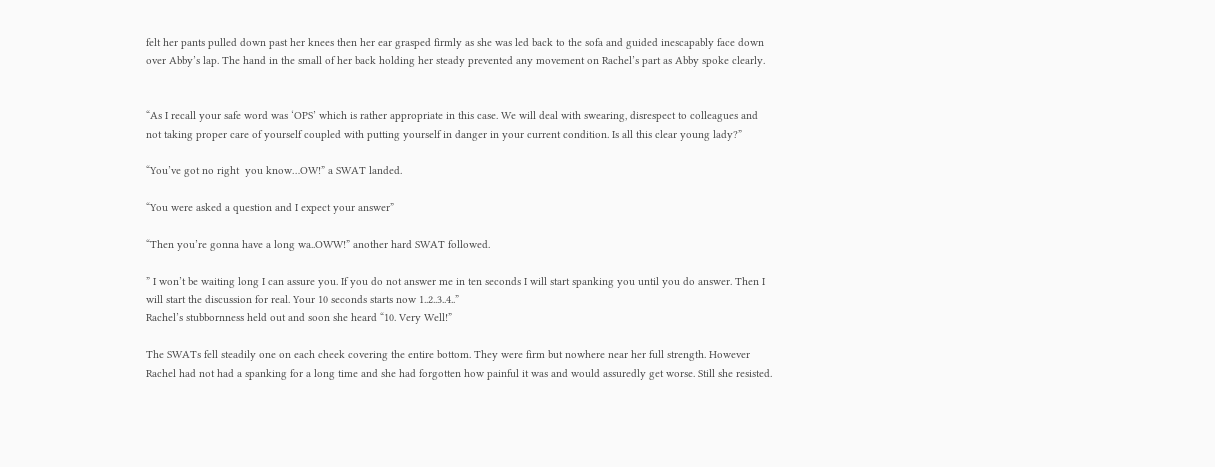felt her pants pulled down past her knees then her ear grasped firmly as she was led back to the sofa and guided inescapably face down over Abby’s lap. The hand in the small of her back holding her steady prevented any movement on Rachel’s part as Abby spoke clearly.


“As I recall your safe word was ‘OPS’ which is rather appropriate in this case. We will deal with swearing, disrespect to colleagues and not taking proper care of yourself coupled with putting yourself in danger in your current condition. Is all this clear young lady?”

“You’ve got no right  you know…OW!” a SWAT landed.

“You were asked a question and I expect your answer”

“Then you’re gonna have a long wa..OWW!” another hard SWAT followed.

” I won’t be waiting long I can assure you. If you do not answer me in ten seconds I will start spanking you until you do answer. Then I will start the discussion for real. Your 10 seconds starts now 1..2..3..4..”
Rachel’s stubbornness held out and soon she heard “10. Very Well!”

The SWATs fell steadily one on each cheek covering the entire bottom. They were firm but nowhere near her full strength. However Rachel had not had a spanking for a long time and she had forgotten how painful it was and would assuredly get worse. Still she resisted.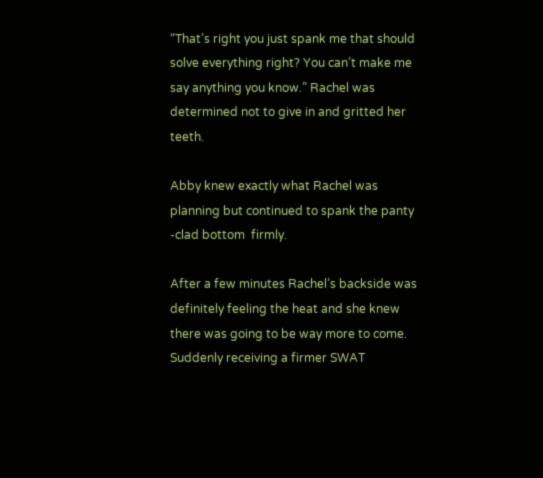“That’s right you just spank me that should solve everything right? You can’t make me say anything you know.” Rachel was determined not to give in and gritted her teeth.

Abby knew exactly what Rachel was planning but continued to spank the panty -clad bottom  firmly.

After a few minutes Rachel’s backside was definitely feeling the heat and she knew there was going to be way more to come. Suddenly receiving a firmer SWAT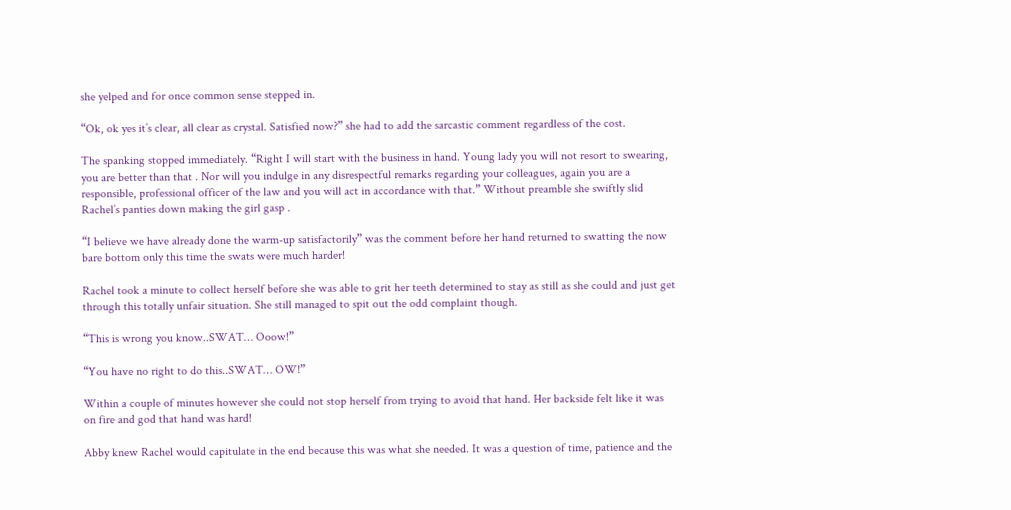she yelped and for once common sense stepped in.

“Ok, ok yes it’s clear, all clear as crystal. Satisfied now?” she had to add the sarcastic comment regardless of the cost.

The spanking stopped immediately. “Right I will start with the business in hand. Young lady you will not resort to swearing, you are better than that . Nor will you indulge in any disrespectful remarks regarding your colleagues, again you are a responsible, professional officer of the law and you will act in accordance with that.” Without preamble she swiftly slid Rachel’s panties down making the girl gasp .

“I believe we have already done the warm-up satisfactorily” was the comment before her hand returned to swatting the now bare bottom only this time the swats were much harder!

Rachel took a minute to collect herself before she was able to grit her teeth determined to stay as still as she could and just get through this totally unfair situation. She still managed to spit out the odd complaint though.

“This is wrong you know..SWAT… Ooow!”

“You have no right to do this..SWAT… OW!”

Within a couple of minutes however she could not stop herself from trying to avoid that hand. Her backside felt like it was on fire and god that hand was hard!

Abby knew Rachel would capitulate in the end because this was what she needed. It was a question of time, patience and the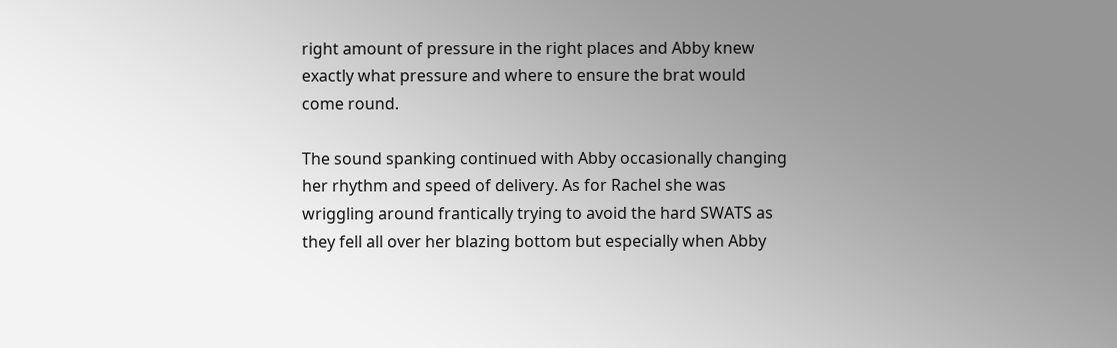right amount of pressure in the right places and Abby knew exactly what pressure and where to ensure the brat would come round.

The sound spanking continued with Abby occasionally changing her rhythm and speed of delivery. As for Rachel she was wriggling around frantically trying to avoid the hard SWATS as they fell all over her blazing bottom but especially when Abby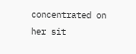concentrated on her sit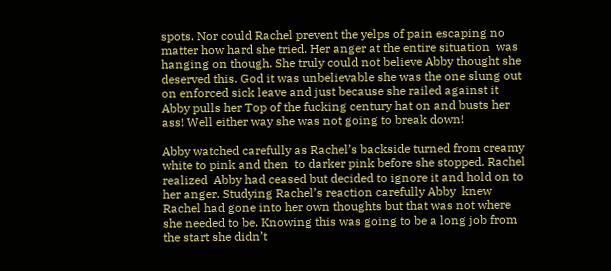spots. Nor could Rachel prevent the yelps of pain escaping no matter how hard she tried. Her anger at the entire situation  was hanging on though. She truly could not believe Abby thought she deserved this. God it was unbelievable she was the one slung out on enforced sick leave and just because she railed against it Abby pulls her Top of the fucking century hat on and busts her ass! Well either way she was not going to break down!

Abby watched carefully as Rachel’s backside turned from creamy white to pink and then  to darker pink before she stopped. Rachel realized  Abby had ceased but decided to ignore it and hold on to her anger. Studying Rachel’s reaction carefully Abby  knew Rachel had gone into her own thoughts but that was not where she needed to be. Knowing this was going to be a long job from the start she didn’t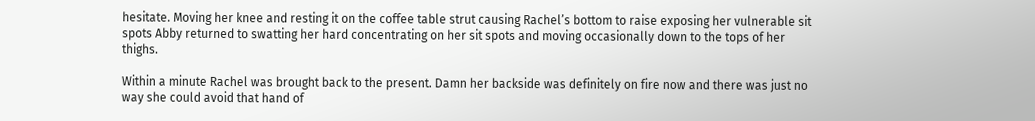hesitate. Moving her knee and resting it on the coffee table strut causing Rachel’s bottom to raise exposing her vulnerable sit spots Abby returned to swatting her hard concentrating on her sit spots and moving occasionally down to the tops of her thighs.

Within a minute Rachel was brought back to the present. Damn her backside was definitely on fire now and there was just no way she could avoid that hand of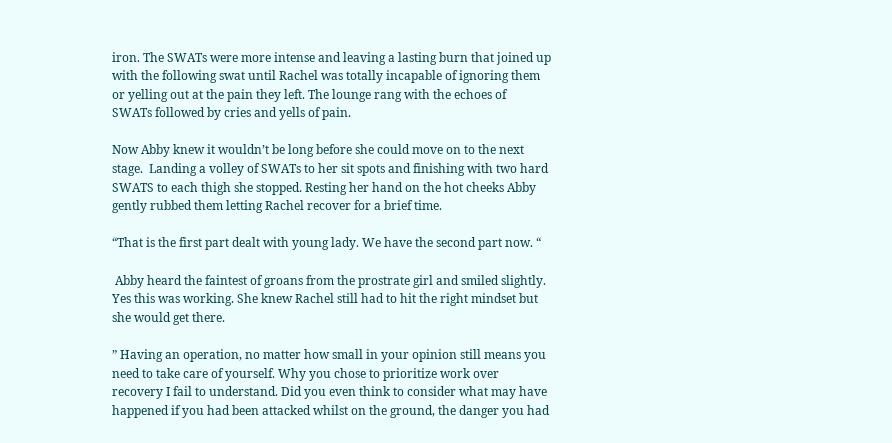iron. The SWATs were more intense and leaving a lasting burn that joined up with the following swat until Rachel was totally incapable of ignoring them or yelling out at the pain they left. The lounge rang with the echoes of  SWATs followed by cries and yells of pain.

Now Abby knew it wouldn’t be long before she could move on to the next stage.  Landing a volley of SWATs to her sit spots and finishing with two hard SWATS to each thigh she stopped. Resting her hand on the hot cheeks Abby gently rubbed them letting Rachel recover for a brief time.

“That is the first part dealt with young lady. We have the second part now. “

 Abby heard the faintest of groans from the prostrate girl and smiled slightly. Yes this was working. She knew Rachel still had to hit the right mindset but she would get there.

” Having an operation, no matter how small in your opinion still means you need to take care of yourself. Why you chose to prioritize work over recovery I fail to understand. Did you even think to consider what may have happened if you had been attacked whilst on the ground, the danger you had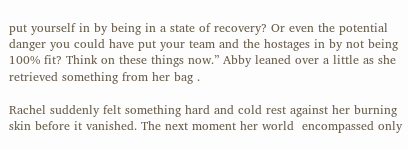put yourself in by being in a state of recovery? Or even the potential danger you could have put your team and the hostages in by not being 100% fit? Think on these things now.” Abby leaned over a little as she retrieved something from her bag .

Rachel suddenly felt something hard and cold rest against her burning skin before it vanished. The next moment her world  encompassed only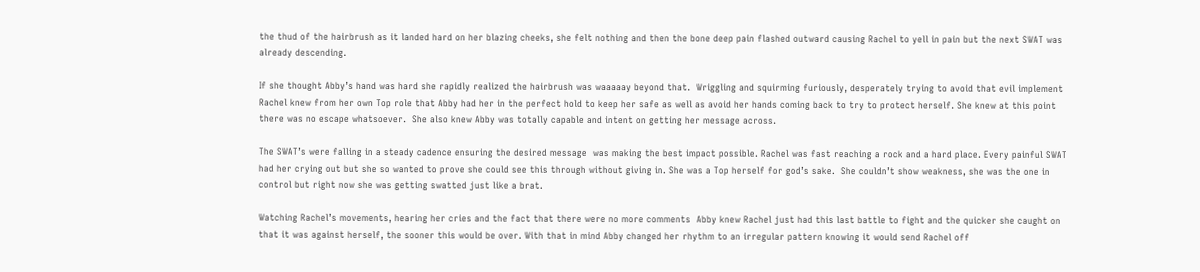the thud of the hairbrush as it landed hard on her blazing cheeks, she felt nothing and then the bone deep pain flashed outward causing Rachel to yell in pain but the next SWAT was already descending.

If she thought Abby’s hand was hard she rapidly realized the hairbrush was waaaaay beyond that.  Wriggling and squirming furiously, desperately trying to avoid that evil implement Rachel knew from her own Top role that Abby had her in the perfect hold to keep her safe as well as avoid her hands coming back to try to protect herself. She knew at this point there was no escape whatsoever.  She also knew Abby was totally capable and intent on getting her message across.

The SWAT’s were falling in a steady cadence ensuring the desired message  was making the best impact possible. Rachel was fast reaching a rock and a hard place. Every painful SWAT had her crying out but she so wanted to prove she could see this through without giving in. She was a Top herself for god’s sake.  She couldn’t show weakness, she was the one in control but right now she was getting swatted just like a brat.

Watching Rachel’s movements, hearing her cries and the fact that there were no more comments  Abby knew Rachel just had this last battle to fight and the quicker she caught on that it was against herself, the sooner this would be over. With that in mind Abby changed her rhythm to an irregular pattern knowing it would send Rachel off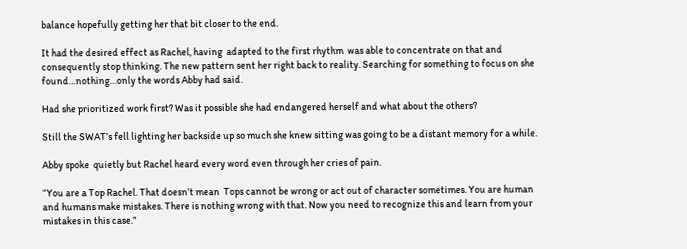balance hopefully getting her that bit closer to the end.

It had the desired effect as Rachel, having  adapted to the first rhythm  was able to concentrate on that and consequently stop thinking. The new pattern sent her right back to reality. Searching for something to focus on she found…nothing…only the words Abby had said.

Had she prioritized work first? Was it possible she had endangered herself and what about the others?

Still the SWAT’s fell lighting her backside up so much she knew sitting was going to be a distant memory for a while.

Abby spoke  quietly but Rachel heard every word even through her cries of pain.

“You are a Top Rachel. That doesn’t mean  Tops cannot be wrong or act out of character sometimes. You are human and humans make mistakes. There is nothing wrong with that. Now you need to recognize this and learn from your mistakes in this case.”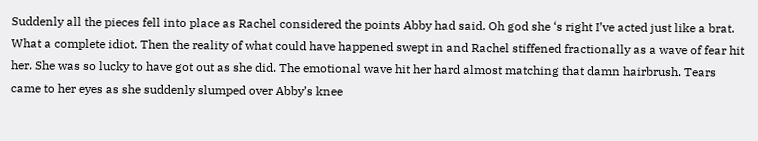Suddenly all the pieces fell into place as Rachel considered the points Abby had said. Oh god she ‘s right I’ve acted just like a brat. What a complete idiot. Then the reality of what could have happened swept in and Rachel stiffened fractionally as a wave of fear hit her. She was so lucky to have got out as she did. The emotional wave hit her hard almost matching that damn hairbrush. Tears came to her eyes as she suddenly slumped over Abby’s knee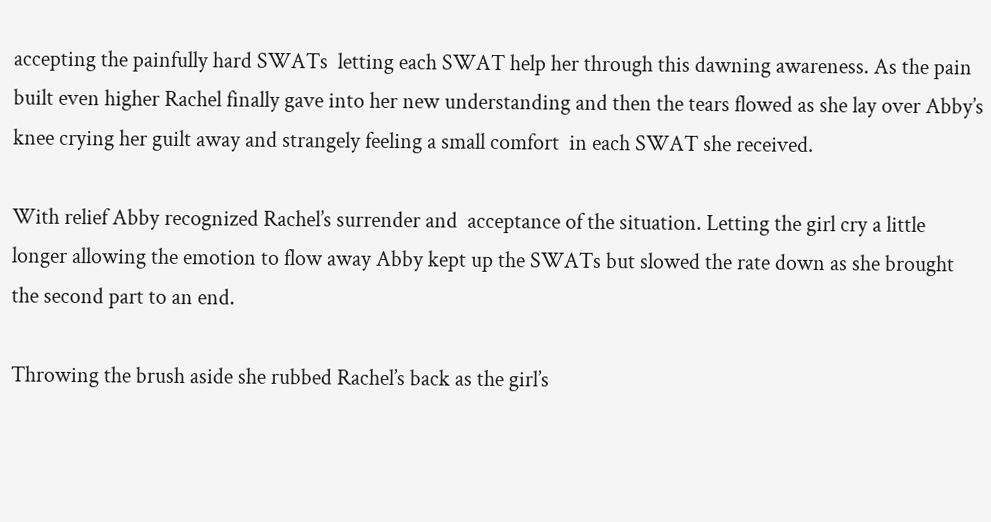accepting the painfully hard SWATs  letting each SWAT help her through this dawning awareness. As the pain built even higher Rachel finally gave into her new understanding and then the tears flowed as she lay over Abby’s knee crying her guilt away and strangely feeling a small comfort  in each SWAT she received.

With relief Abby recognized Rachel’s surrender and  acceptance of the situation. Letting the girl cry a little longer allowing the emotion to flow away Abby kept up the SWATs but slowed the rate down as she brought the second part to an end.

Throwing the brush aside she rubbed Rachel’s back as the girl’s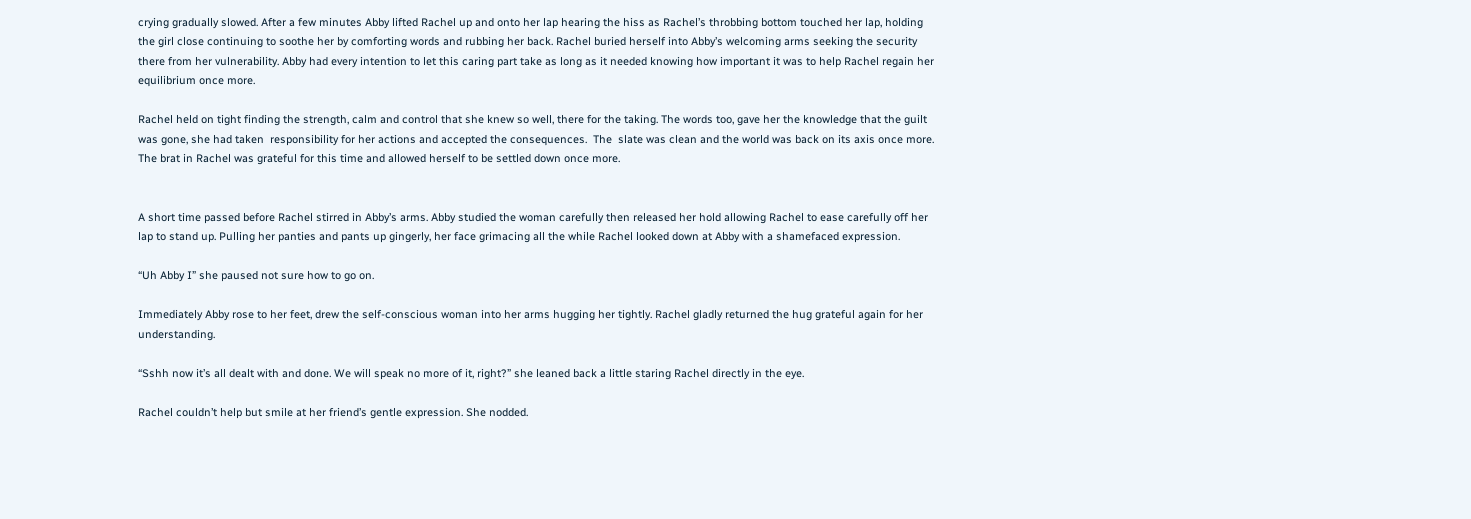crying gradually slowed. After a few minutes Abby lifted Rachel up and onto her lap hearing the hiss as Rachel’s throbbing bottom touched her lap, holding the girl close continuing to soothe her by comforting words and rubbing her back. Rachel buried herself into Abby’s welcoming arms seeking the security there from her vulnerability. Abby had every intention to let this caring part take as long as it needed knowing how important it was to help Rachel regain her equilibrium once more.

Rachel held on tight finding the strength, calm and control that she knew so well, there for the taking. The words too, gave her the knowledge that the guilt was gone, she had taken  responsibility for her actions and accepted the consequences.  The  slate was clean and the world was back on its axis once more. The brat in Rachel was grateful for this time and allowed herself to be settled down once more.


A short time passed before Rachel stirred in Abby’s arms. Abby studied the woman carefully then released her hold allowing Rachel to ease carefully off her lap to stand up. Pulling her panties and pants up gingerly, her face grimacing all the while Rachel looked down at Abby with a shamefaced expression.

“Uh Abby I” she paused not sure how to go on.

Immediately Abby rose to her feet, drew the self-conscious woman into her arms hugging her tightly. Rachel gladly returned the hug grateful again for her understanding.

“Sshh now it’s all dealt with and done. We will speak no more of it, right?” she leaned back a little staring Rachel directly in the eye.

Rachel couldn’t help but smile at her friend’s gentle expression. She nodded.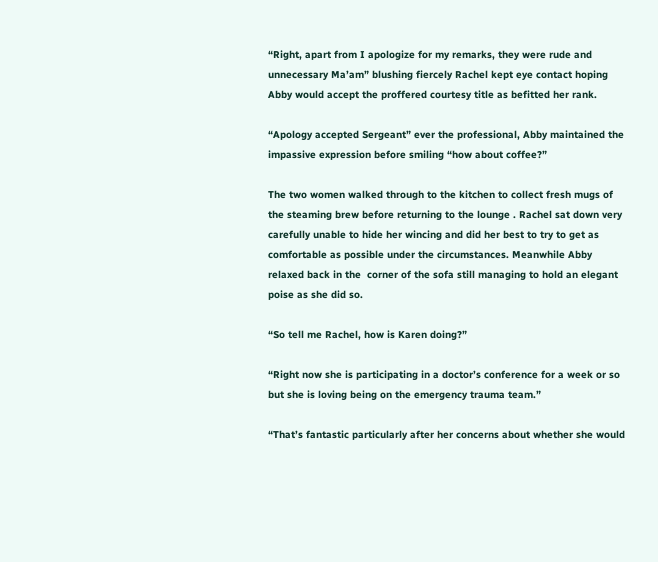“Right, apart from I apologize for my remarks, they were rude and  unnecessary Ma’am” blushing fiercely Rachel kept eye contact hoping Abby would accept the proffered courtesy title as befitted her rank.

“Apology accepted Sergeant” ever the professional, Abby maintained the impassive expression before smiling “how about coffee?”

The two women walked through to the kitchen to collect fresh mugs of the steaming brew before returning to the lounge . Rachel sat down very carefully unable to hide her wincing and did her best to try to get as comfortable as possible under the circumstances. Meanwhile Abby relaxed back in the  corner of the sofa still managing to hold an elegant poise as she did so.

“So tell me Rachel, how is Karen doing?”

“Right now she is participating in a doctor’s conference for a week or so but she is loving being on the emergency trauma team.”

“That’s fantastic particularly after her concerns about whether she would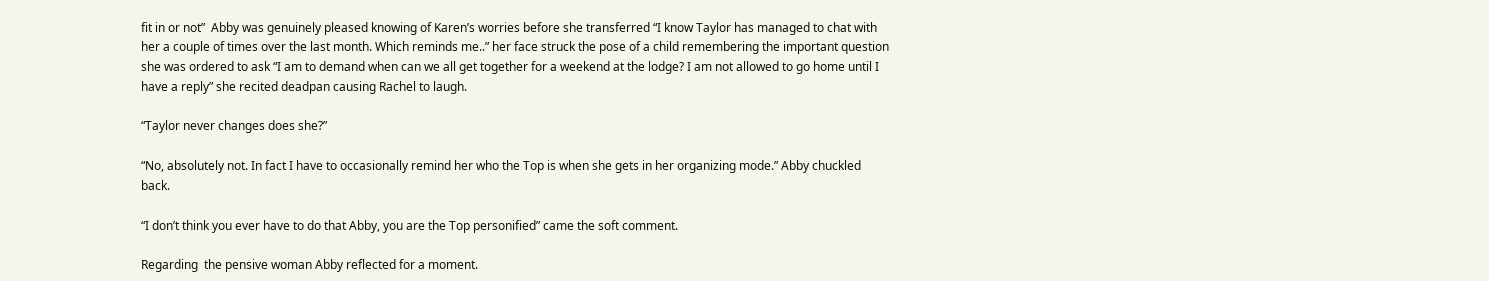fit in or not”  Abby was genuinely pleased knowing of Karen’s worries before she transferred “I know Taylor has managed to chat with her a couple of times over the last month. Which reminds me..” her face struck the pose of a child remembering the important question she was ordered to ask “I am to demand when can we all get together for a weekend at the lodge? I am not allowed to go home until I have a reply” she recited deadpan causing Rachel to laugh.

“Taylor never changes does she?”

“No, absolutely not. In fact I have to occasionally remind her who the Top is when she gets in her organizing mode.” Abby chuckled back.

“I don’t think you ever have to do that Abby, you are the Top personified” came the soft comment.

Regarding  the pensive woman Abby reflected for a moment.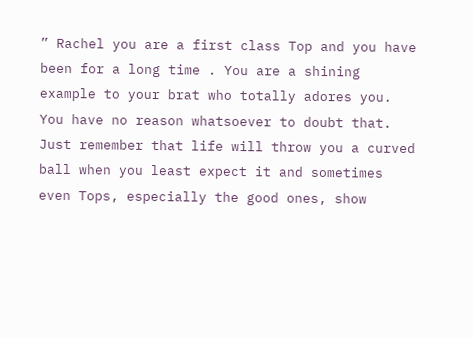” Rachel you are a first class Top and you have been for a long time . You are a shining example to your brat who totally adores you. You have no reason whatsoever to doubt that. Just remember that life will throw you a curved ball when you least expect it and sometimes even Tops, especially the good ones, show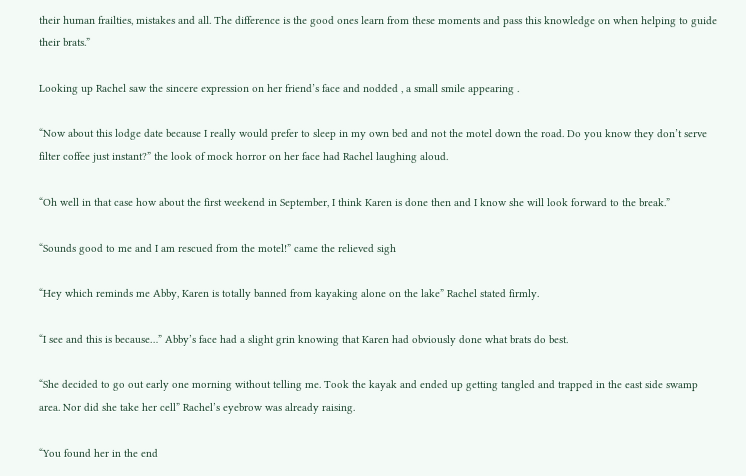their human frailties, mistakes and all. The difference is the good ones learn from these moments and pass this knowledge on when helping to guide their brats.”

Looking up Rachel saw the sincere expression on her friend’s face and nodded , a small smile appearing .

“Now about this lodge date because I really would prefer to sleep in my own bed and not the motel down the road. Do you know they don’t serve filter coffee just instant?” the look of mock horror on her face had Rachel laughing aloud.

“Oh well in that case how about the first weekend in September, I think Karen is done then and I know she will look forward to the break.”

“Sounds good to me and I am rescued from the motel!” came the relieved sigh

“Hey which reminds me Abby, Karen is totally banned from kayaking alone on the lake” Rachel stated firmly.

“I see and this is because…” Abby’s face had a slight grin knowing that Karen had obviously done what brats do best.

“She decided to go out early one morning without telling me. Took the kayak and ended up getting tangled and trapped in the east side swamp area. Nor did she take her cell” Rachel’s eyebrow was already raising.

“You found her in the end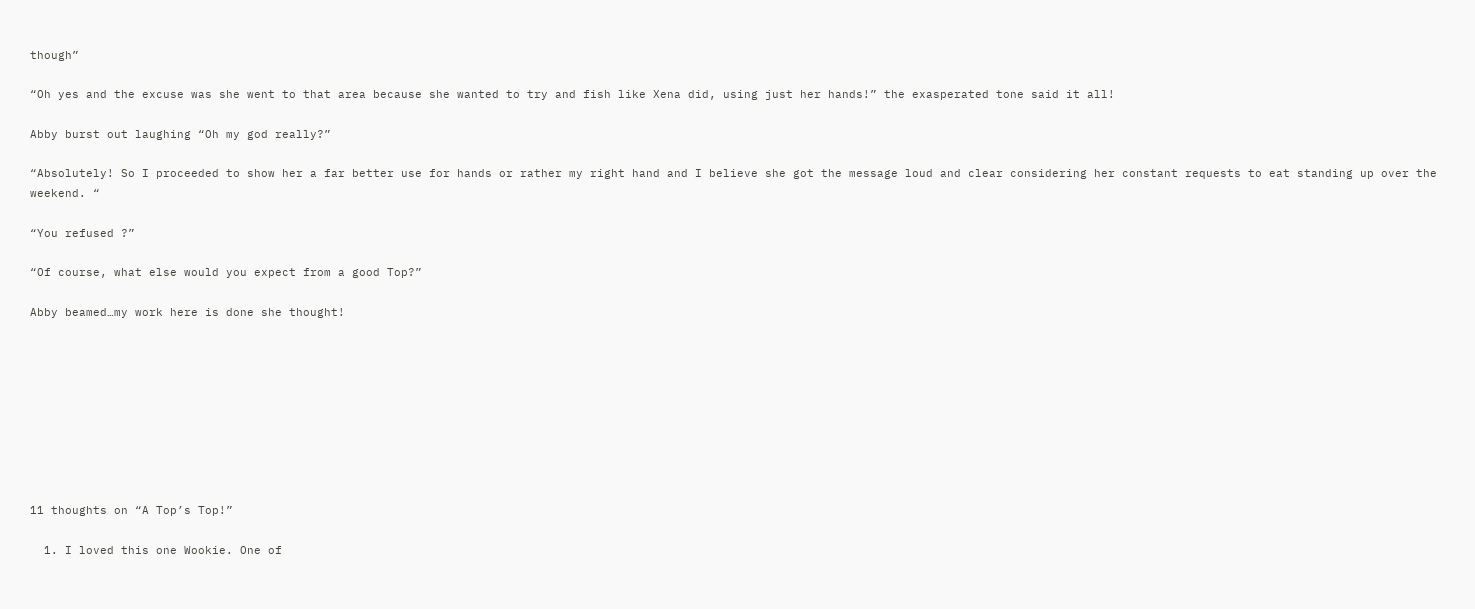though”

“Oh yes and the excuse was she went to that area because she wanted to try and fish like Xena did, using just her hands!” the exasperated tone said it all!

Abby burst out laughing “Oh my god really?”

“Absolutely! So I proceeded to show her a far better use for hands or rather my right hand and I believe she got the message loud and clear considering her constant requests to eat standing up over the weekend. “

“You refused ?”

“Of course, what else would you expect from a good Top?”

Abby beamed…my work here is done she thought!









11 thoughts on “A Top’s Top!”

  1. I loved this one Wookie. One of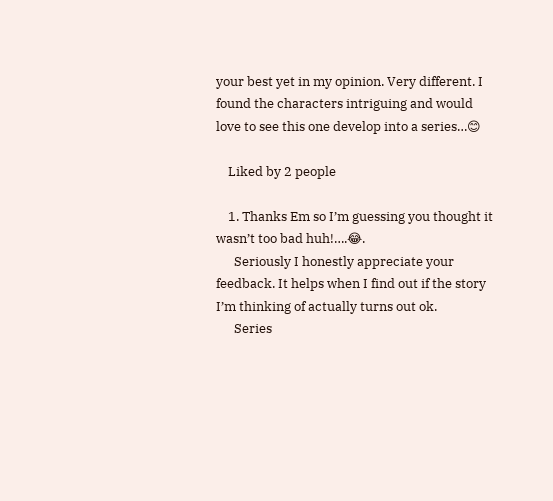your best yet in my opinion. Very different. I found the characters intriguing and would love to see this one develop into a series…😊

    Liked by 2 people

    1. Thanks Em so I’m guessing you thought it wasn’t too bad huh!….😂.
      Seriously I honestly appreciate your feedback. It helps when I find out if the story I’m thinking of actually turns out ok.
      Series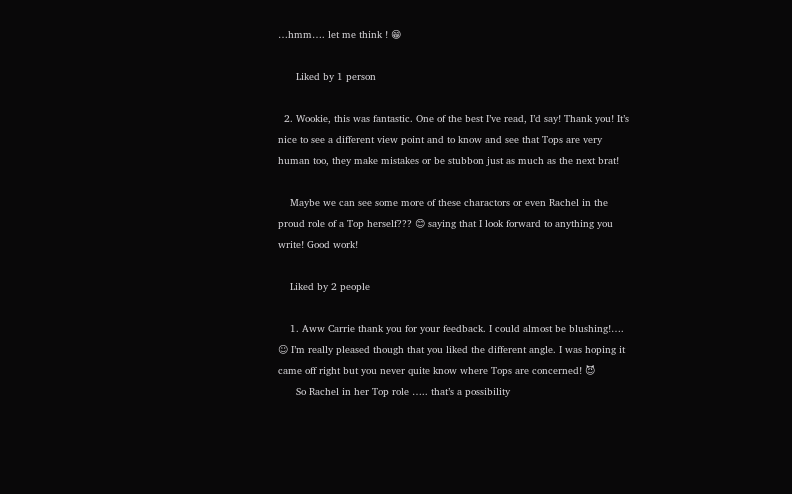…hmm…. let me think ! 😁

      Liked by 1 person

  2. Wookie, this was fantastic. One of the best I’ve read, I’d say! Thank you! It’s nice to see a different view point and to know and see that Tops are very human too, they make mistakes or be stubbon just as much as the next brat!

    Maybe we can see some more of these charactors or even Rachel in the proud role of a Top herself??? 😊 saying that I look forward to anything you write! Good work!

    Liked by 2 people

    1. Aww Carrie thank you for your feedback. I could almost be blushing!…. ☺ I’m really pleased though that you liked the different angle. I was hoping it came off right but you never quite know where Tops are concerned! 😈
      So Rachel in her Top role ….. that’s a possibility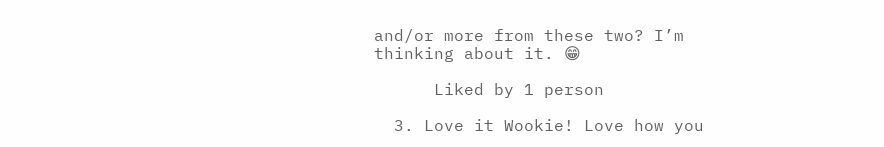and/or more from these two? I’m thinking about it. 😁

      Liked by 1 person

  3. Love it Wookie! Love how you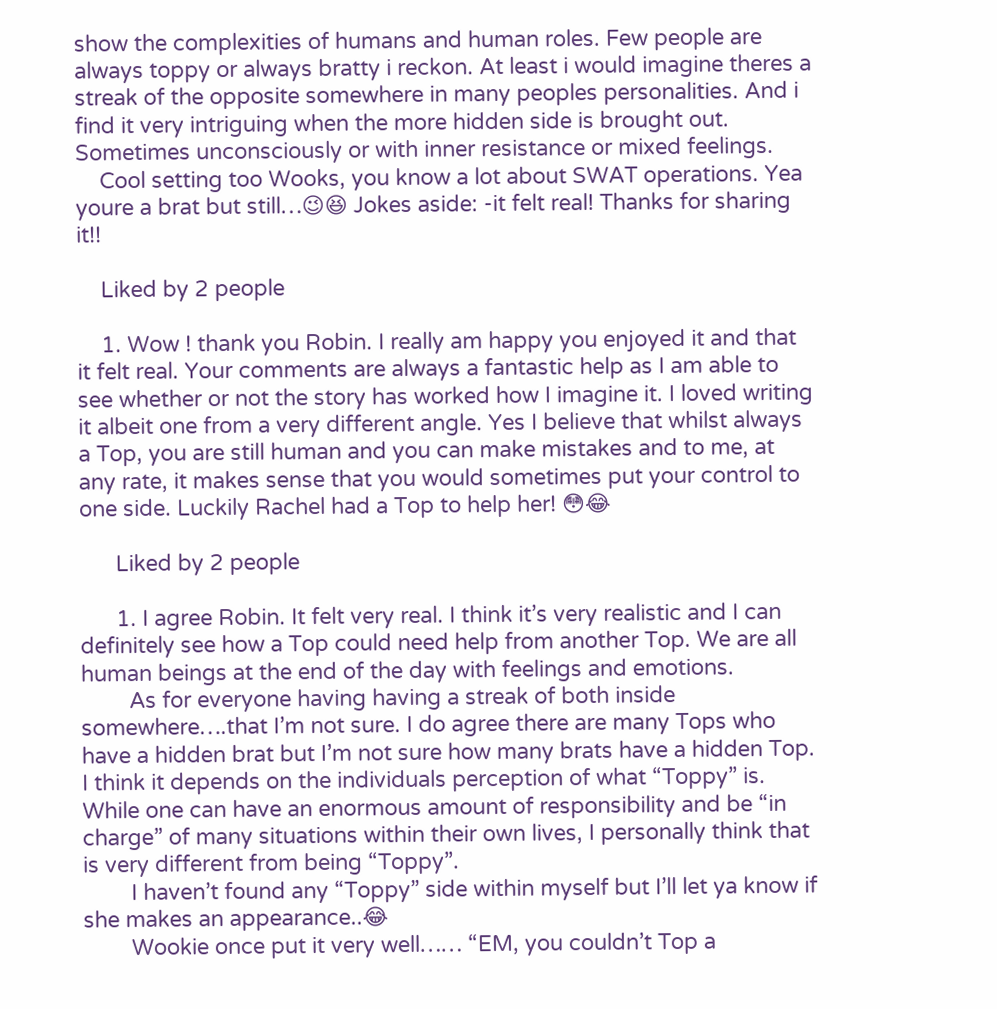show the complexities of humans and human roles. Few people are always toppy or always bratty i reckon. At least i would imagine theres a streak of the opposite somewhere in many peoples personalities. And i find it very intriguing when the more hidden side is brought out. Sometimes unconsciously or with inner resistance or mixed feelings.
    Cool setting too Wooks, you know a lot about SWAT operations. Yea youre a brat but still…😉😆 Jokes aside: -it felt real! Thanks for sharing it!!

    Liked by 2 people

    1. Wow ! thank you Robin. I really am happy you enjoyed it and that it felt real. Your comments are always a fantastic help as I am able to see whether or not the story has worked how I imagine it. I loved writing it albeit one from a very different angle. Yes I believe that whilst always a Top, you are still human and you can make mistakes and to me, at any rate, it makes sense that you would sometimes put your control to one side. Luckily Rachel had a Top to help her! 😳😂

      Liked by 2 people

      1. I agree Robin. It felt very real. I think it’s very realistic and I can definitely see how a Top could need help from another Top. We are all human beings at the end of the day with feelings and emotions.
        As for everyone having having a streak of both inside somewhere….that I’m not sure. I do agree there are many Tops who have a hidden brat but I’m not sure how many brats have a hidden Top. I think it depends on the individuals perception of what “Toppy” is. While one can have an enormous amount of responsibility and be “in charge” of many situations within their own lives, I personally think that is very different from being “Toppy”.
        I haven’t found any “Toppy” side within myself but I’ll let ya know if she makes an appearance..😂
        Wookie once put it very well…… “EM, you couldn’t Top a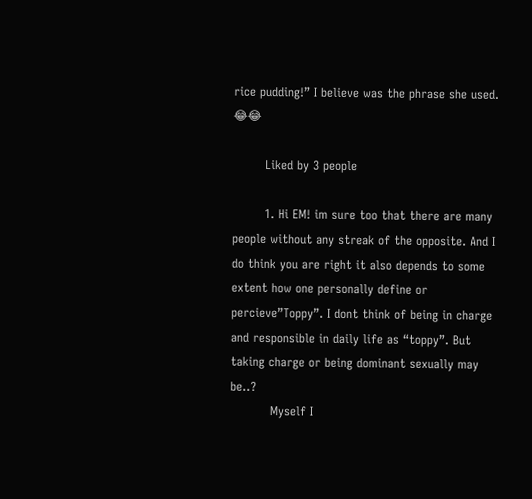rice pudding!” I believe was the phrase she used. 😂😂

        Liked by 3 people

        1. Hi EM! im sure too that there are many people without any streak of the opposite. And I do think you are right it also depends to some extent how one personally define or percieve”Toppy”. I dont think of being in charge and responsible in daily life as “toppy”. But taking charge or being dominant sexually may be..?
          Myself I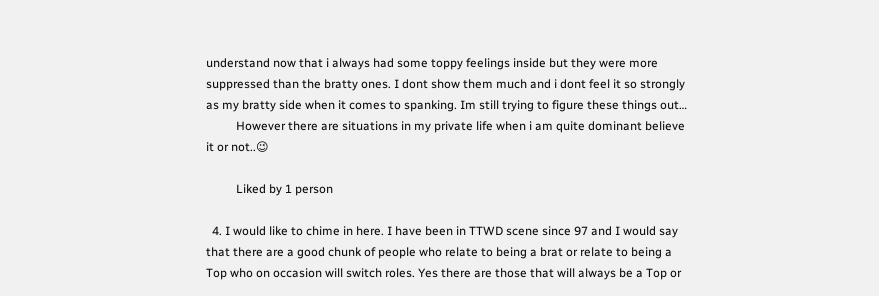understand now that i always had some toppy feelings inside but they were more suppressed than the bratty ones. I dont show them much and i dont feel it so strongly as my bratty side when it comes to spanking. Im still trying to figure these things out…
          However there are situations in my private life when i am quite dominant believe it or not..😉

          Liked by 1 person

  4. I would like to chime in here. I have been in TTWD scene since 97 and I would say that there are a good chunk of people who relate to being a brat or relate to being a Top who on occasion will switch roles. Yes there are those that will always be a Top or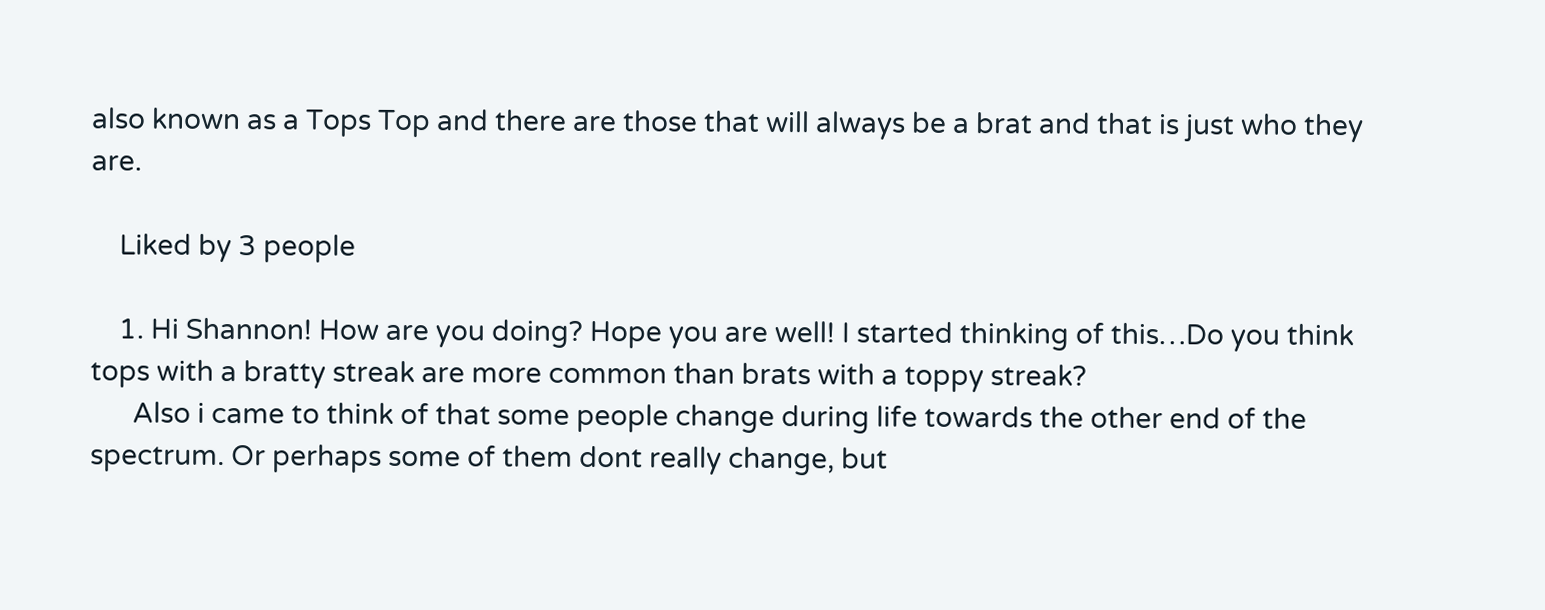also known as a Tops Top and there are those that will always be a brat and that is just who they are.

    Liked by 3 people

    1. Hi Shannon! How are you doing? Hope you are well! I started thinking of this…Do you think tops with a bratty streak are more common than brats with a toppy streak?
      Also i came to think of that some people change during life towards the other end of the spectrum. Or perhaps some of them dont really change, but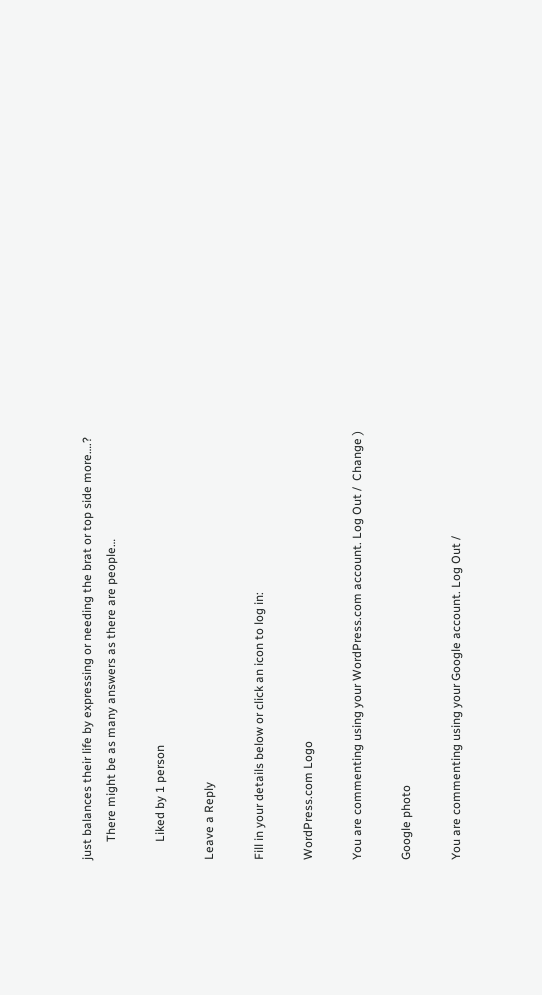just balances their life by expressing or needing the brat or top side more….?
      There might be as many answers as there are people…

      Liked by 1 person

Leave a Reply

Fill in your details below or click an icon to log in:

WordPress.com Logo

You are commenting using your WordPress.com account. Log Out /  Change )

Google photo

You are commenting using your Google account. Log Out /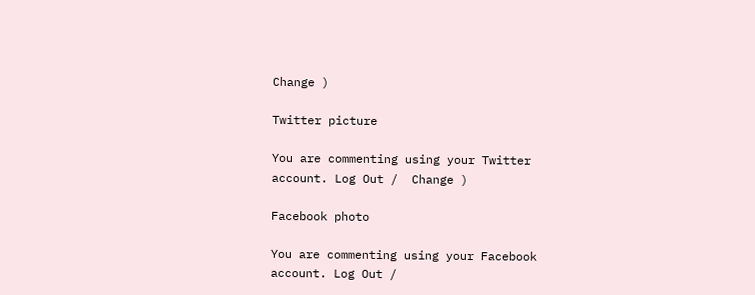Change )

Twitter picture

You are commenting using your Twitter account. Log Out /  Change )

Facebook photo

You are commenting using your Facebook account. Log Out /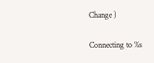Change )

Connecting to %s